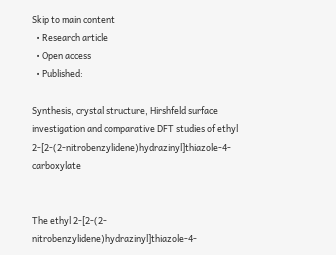Skip to main content
  • Research article
  • Open access
  • Published:

Synthesis, crystal structure, Hirshfeld surface investigation and comparative DFT studies of ethyl 2-[2-(2-nitrobenzylidene)hydrazinyl]thiazole-4-carboxylate


The ethyl 2-[2-(2-nitrobenzylidene)hydrazinyl]thiazole-4-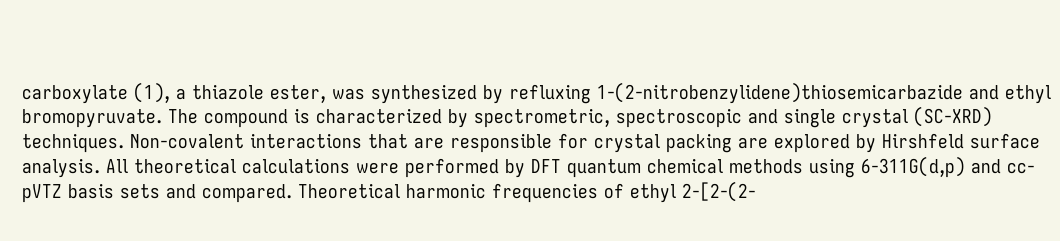carboxylate (1), a thiazole ester, was synthesized by refluxing 1-(2-nitrobenzylidene)thiosemicarbazide and ethyl bromopyruvate. The compound is characterized by spectrometric, spectroscopic and single crystal (SC-XRD) techniques. Non-covalent interactions that are responsible for crystal packing are explored by Hirshfeld surface analysis. All theoretical calculations were performed by DFT quantum chemical methods using 6-311G(d,p) and cc-pVTZ basis sets and compared. Theoretical harmonic frequencies of ethyl 2-[2-(2-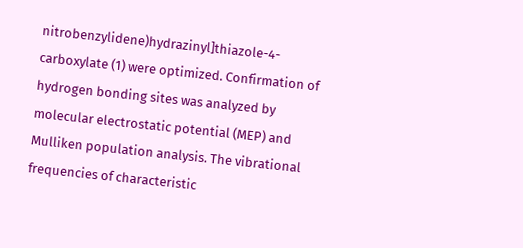nitrobenzylidene)hydrazinyl]thiazole-4-carboxylate (1) were optimized. Confirmation of hydrogen bonding sites was analyzed by molecular electrostatic potential (MEP) and Mulliken population analysis. The vibrational frequencies of characteristic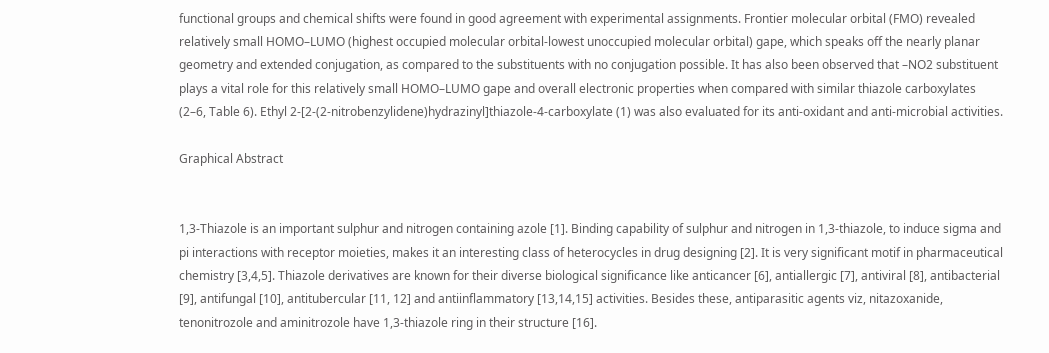functional groups and chemical shifts were found in good agreement with experimental assignments. Frontier molecular orbital (FMO) revealed relatively small HOMO–LUMO (highest occupied molecular orbital-lowest unoccupied molecular orbital) gape, which speaks off the nearly planar geometry and extended conjugation, as compared to the substituents with no conjugation possible. It has also been observed that –NO2 substituent plays a vital role for this relatively small HOMO–LUMO gape and overall electronic properties when compared with similar thiazole carboxylates (2–6, Table 6). Ethyl 2-[2-(2-nitrobenzylidene)hydrazinyl]thiazole-4-carboxylate (1) was also evaluated for its anti-oxidant and anti-microbial activities.

Graphical Abstract


1,3-Thiazole is an important sulphur and nitrogen containing azole [1]. Binding capability of sulphur and nitrogen in 1,3-thiazole, to induce sigma and pi interactions with receptor moieties, makes it an interesting class of heterocycles in drug designing [2]. It is very significant motif in pharmaceutical chemistry [3,4,5]. Thiazole derivatives are known for their diverse biological significance like anticancer [6], antiallergic [7], antiviral [8], antibacterial [9], antifungal [10], antitubercular [11, 12] and antiinflammatory [13,14,15] activities. Besides these, antiparasitic agents viz, nitazoxanide, tenonitrozole and aminitrozole have 1,3-thiazole ring in their structure [16].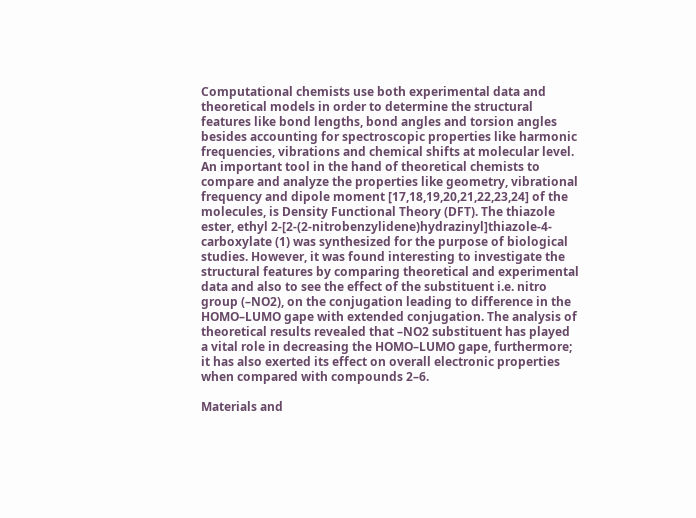Computational chemists use both experimental data and theoretical models in order to determine the structural features like bond lengths, bond angles and torsion angles besides accounting for spectroscopic properties like harmonic frequencies, vibrations and chemical shifts at molecular level. An important tool in the hand of theoretical chemists to compare and analyze the properties like geometry, vibrational frequency and dipole moment [17,18,19,20,21,22,23,24] of the molecules, is Density Functional Theory (DFT). The thiazole ester, ethyl 2-[2-(2-nitrobenzylidene)hydrazinyl]thiazole-4-carboxylate (1) was synthesized for the purpose of biological studies. However, it was found interesting to investigate the structural features by comparing theoretical and experimental data and also to see the effect of the substituent i.e. nitro group (–NO2), on the conjugation leading to difference in the HOMO–LUMO gape with extended conjugation. The analysis of theoretical results revealed that –NO2 substituent has played a vital role in decreasing the HOMO–LUMO gape, furthermore; it has also exerted its effect on overall electronic properties when compared with compounds 2–6.

Materials and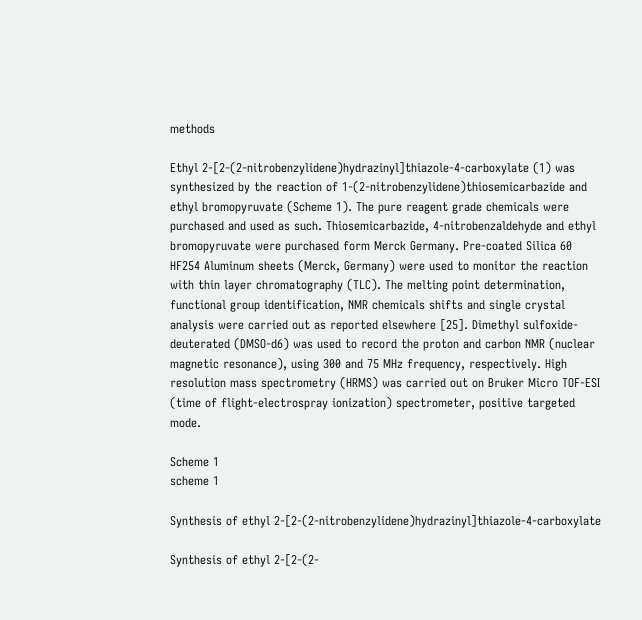methods

Ethyl 2-[2-(2-nitrobenzylidene)hydrazinyl]thiazole-4-carboxylate (1) was synthesized by the reaction of 1-(2-nitrobenzylidene)thiosemicarbazide and ethyl bromopyruvate (Scheme 1). The pure reagent grade chemicals were purchased and used as such. Thiosemicarbazide, 4-nitrobenzaldehyde and ethyl bromopyruvate were purchased form Merck Germany. Pre-coated Silica 60 HF254 Aluminum sheets (Merck, Germany) were used to monitor the reaction with thin layer chromatography (TLC). The melting point determination, functional group identification, NMR chemicals shifts and single crystal analysis were carried out as reported elsewhere [25]. Dimethyl sulfoxide-deuterated (DMSO-d6) was used to record the proton and carbon NMR (nuclear magnetic resonance), using 300 and 75 MHz frequency, respectively. High resolution mass spectrometry (HRMS) was carried out on Bruker Micro TOF-ESI (time of flight-electrospray ionization) spectrometer, positive targeted mode.

Scheme 1
scheme 1

Synthesis of ethyl 2-[2-(2-nitrobenzylidene)hydrazinyl]thiazole-4-carboxylate

Synthesis of ethyl 2-[2-(2-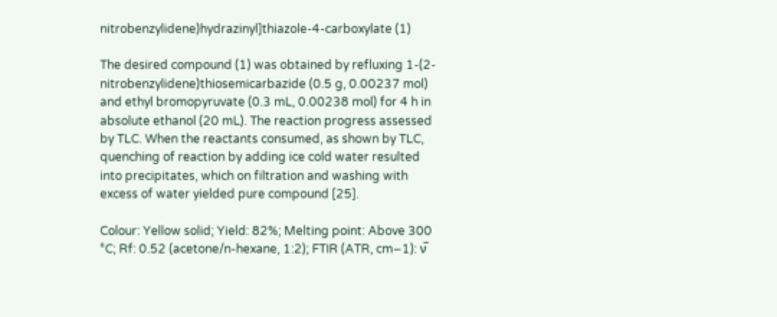nitrobenzylidene)hydrazinyl]thiazole-4-carboxylate (1)

The desired compound (1) was obtained by refluxing 1-(2-nitrobenzylidene)thiosemicarbazide (0.5 g, 0.00237 mol) and ethyl bromopyruvate (0.3 mL, 0.00238 mol) for 4 h in absolute ethanol (20 mL). The reaction progress assessed by TLC. When the reactants consumed, as shown by TLC, quenching of reaction by adding ice cold water resulted into precipitates, which on filtration and washing with excess of water yielded pure compound [25].

Colour: Yellow solid; Yield: 82%; Melting point: Above 300 °C; Rf: 0.52 (acetone/n-hexane, 1:2); FTIR (ATR, cm−1): ν̅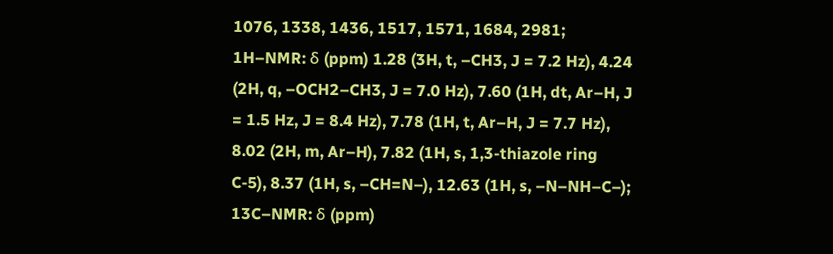1076, 1338, 1436, 1517, 1571, 1684, 2981; 1H–NMR: δ (ppm) 1.28 (3H, t, –CH3, J = 7.2 Hz), 4.24 (2H, q, –OCH2–CH3, J = 7.0 Hz), 7.60 (1H, dt, Ar–H, J = 1.5 Hz, J = 8.4 Hz), 7.78 (1H, t, Ar–H, J = 7.7 Hz), 8.02 (2H, m, Ar–H), 7.82 (1H, s, 1,3-thiazole ring C-5), 8.37 (1H, s, –CH=N–), 12.63 (1H, s, –N–NH–C–); 13C–NMR: δ (ppm)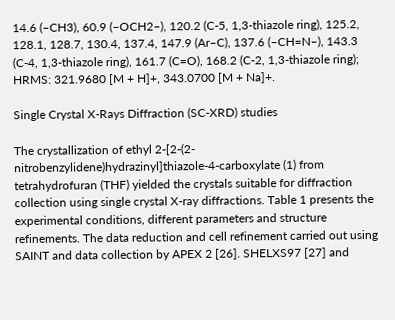14.6 (–CH3), 60.9 (–OCH2–), 120.2 (C-5, 1,3-thiazole ring), 125.2, 128.1, 128.7, 130.4, 137.4, 147.9 (Ar–C), 137.6 (–CH=N–), 143.3 (C-4, 1,3-thiazole ring), 161.7 (C=O), 168.2 (C-2, 1,3-thiazole ring); HRMS: 321.9680 [M + H]+, 343.0700 [M + Na]+.

Single Crystal X-Rays Diffraction (SC-XRD) studies

The crystallization of ethyl 2-[2-(2-nitrobenzylidene)hydrazinyl]thiazole-4-carboxylate (1) from tetrahydrofuran (THF) yielded the crystals suitable for diffraction collection using single crystal X-ray diffractions. Table 1 presents the experimental conditions, different parameters and structure refinements. The data reduction and cell refinement carried out using SAINT and data collection by APEX 2 [26]. SHELXS97 [27] and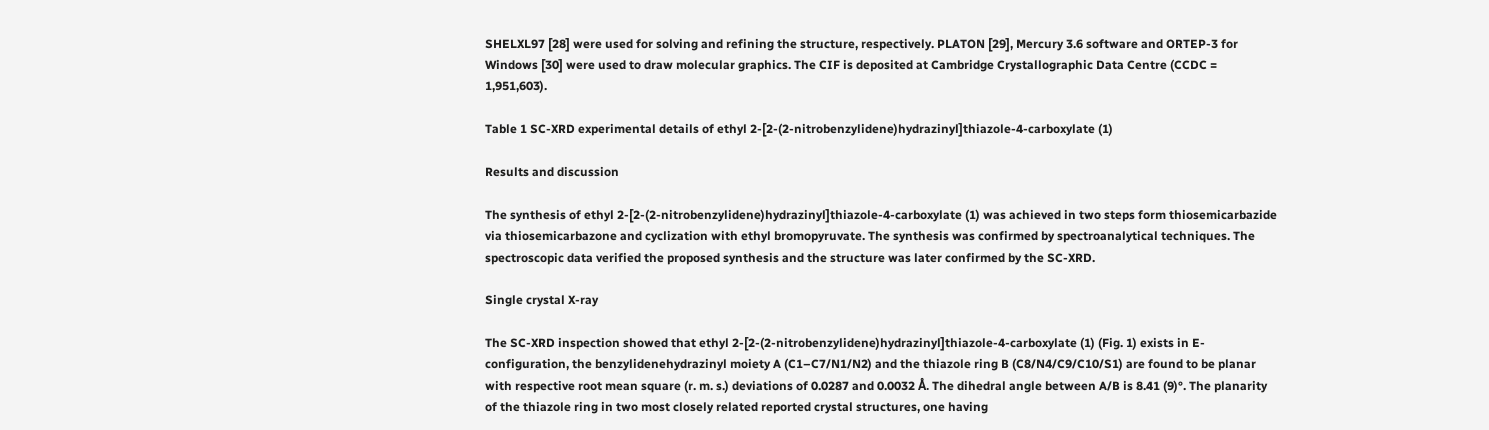SHELXL97 [28] were used for solving and refining the structure, respectively. PLATON [29], Mercury 3.6 software and ORTEP-3 for Windows [30] were used to draw molecular graphics. The CIF is deposited at Cambridge Crystallographic Data Centre (CCDC = 1,951,603).

Table 1 SC-XRD experimental details of ethyl 2-[2-(2-nitrobenzylidene)hydrazinyl]thiazole-4-carboxylate (1)

Results and discussion

The synthesis of ethyl 2-[2-(2-nitrobenzylidene)hydrazinyl]thiazole-4-carboxylate (1) was achieved in two steps form thiosemicarbazide via thiosemicarbazone and cyclization with ethyl bromopyruvate. The synthesis was confirmed by spectroanalytical techniques. The spectroscopic data verified the proposed synthesis and the structure was later confirmed by the SC-XRD.

Single crystal X-ray

The SC-XRD inspection showed that ethyl 2-[2-(2-nitrobenzylidene)hydrazinyl]thiazole-4-carboxylate (1) (Fig. 1) exists in E-configuration, the benzylidenehydrazinyl moiety A (C1–C7/N1/N2) and the thiazole ring B (C8/N4/C9/C10/S1) are found to be planar with respective root mean square (r. m. s.) deviations of 0.0287 and 0.0032 Å. The dihedral angle between A/B is 8.41 (9)°. The planarity of the thiazole ring in two most closely related reported crystal structures, one having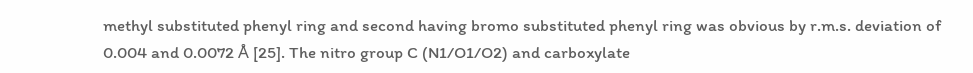methyl substituted phenyl ring and second having bromo substituted phenyl ring was obvious by r.m.s. deviation of 0.004 and 0.0072 Å [25]. The nitro group C (N1/O1/O2) and carboxylate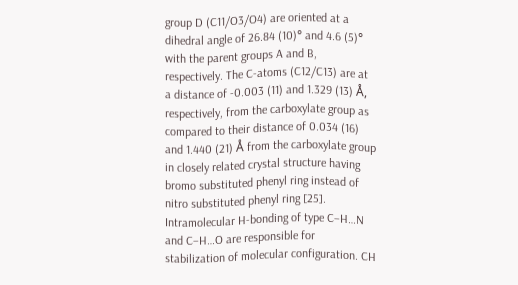group D (C11/O3/O4) are oriented at a dihedral angle of 26.84 (10)° and 4.6 (5)° with the parent groups A and B, respectively. The C-atoms (C12/C13) are at a distance of -0.003 (11) and 1.329 (13) Å, respectively, from the carboxylate group as compared to their distance of 0.034 (16) and 1.440 (21) Å from the carboxylate group in closely related crystal structure having bromo substituted phenyl ring instead of nitro substituted phenyl ring [25]. Intramolecular H-bonding of type C–H…N and C–H…O are responsible for stabilization of molecular configuration. CH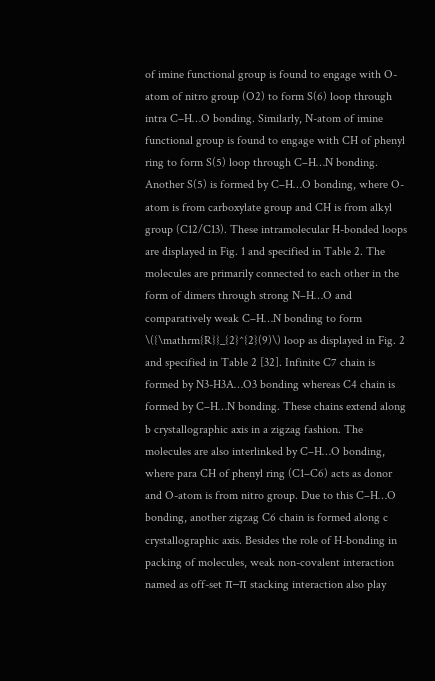of imine functional group is found to engage with O-atom of nitro group (O2) to form S(6) loop through intra C–H…O bonding. Similarly, N-atom of imine functional group is found to engage with CH of phenyl ring to form S(5) loop through C–H…N bonding. Another S(5) is formed by C–H…O bonding, where O-atom is from carboxylate group and CH is from alkyl group (C12/C13). These intramolecular H-bonded loops are displayed in Fig. 1 and specified in Table 2. The molecules are primarily connected to each other in the form of dimers through strong N–H…O and comparatively weak C–H…N bonding to form \({\mathrm{R}}_{2}^{2}(9)\) loop as displayed in Fig. 2 and specified in Table 2 [32]. Infinite C7 chain is formed by N3-H3A…O3 bonding whereas C4 chain is formed by C–H…N bonding. These chains extend along b crystallographic axis in a zigzag fashion. The molecules are also interlinked by C–H…O bonding, where para CH of phenyl ring (C1–C6) acts as donor and O-atom is from nitro group. Due to this C–H…O bonding, another zigzag C6 chain is formed along c crystallographic axis. Besides the role of H-bonding in packing of molecules, weak non-covalent interaction named as off-set π–π stacking interaction also play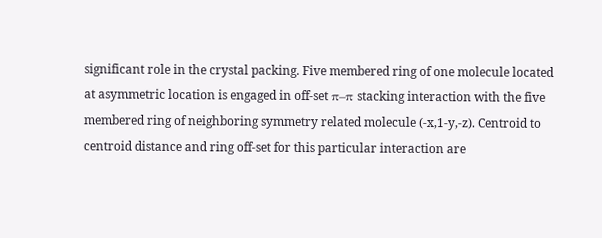significant role in the crystal packing. Five membered ring of one molecule located at asymmetric location is engaged in off-set π–π stacking interaction with the five membered ring of neighboring symmetry related molecule (-x,1-y,-z). Centroid to centroid distance and ring off-set for this particular interaction are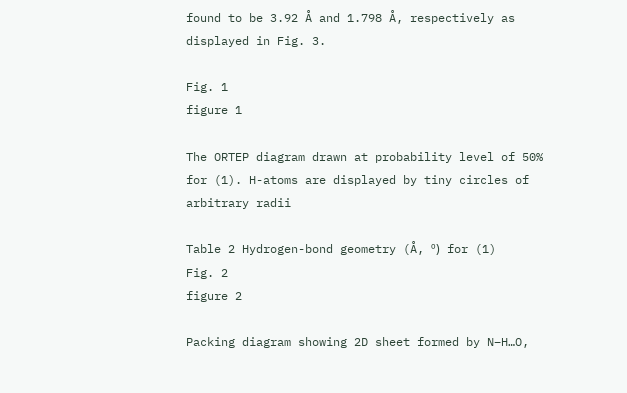found to be 3.92 Å and 1.798 Å, respectively as displayed in Fig. 3.

Fig. 1
figure 1

The ORTEP diagram drawn at probability level of 50% for (1). H-atoms are displayed by tiny circles of arbitrary radii

Table 2 Hydrogen-bond geometry (Å, º) for (1)
Fig. 2
figure 2

Packing diagram showing 2D sheet formed by N–H…O,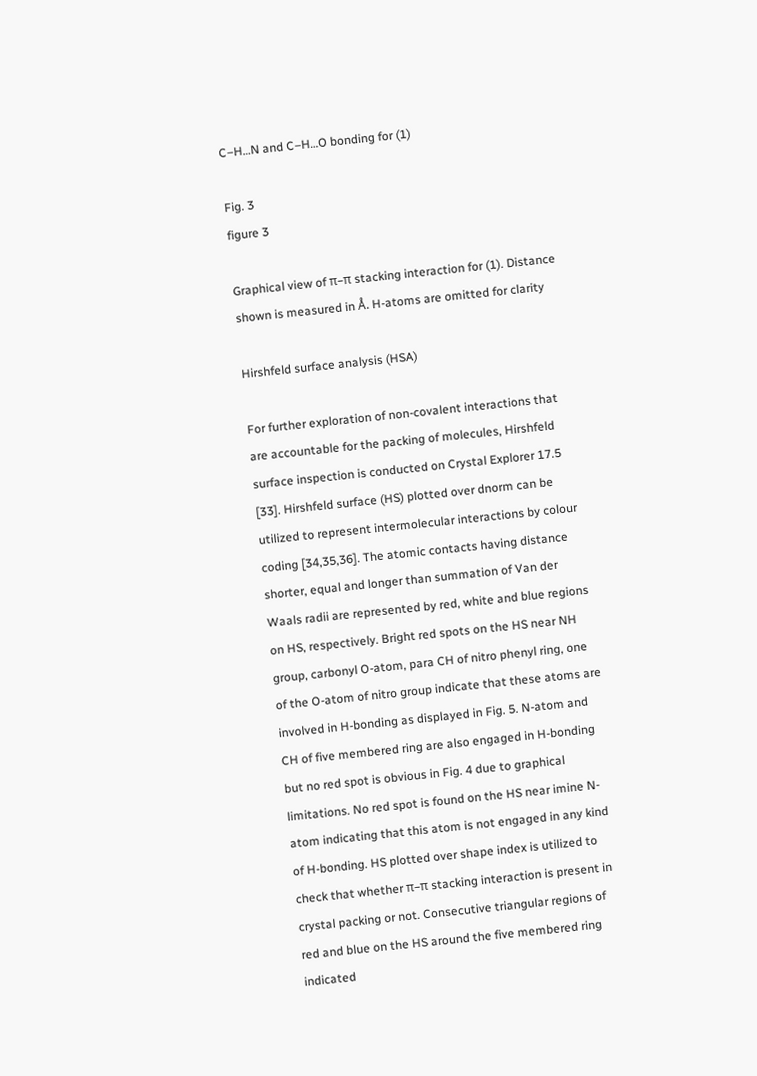C–H…N and C–H…O bonding for (1)

Fig. 3
figure 3

Graphical view of π–π stacking interaction for (1). Distance shown is measured in Å. H-atoms are omitted for clarity

Hirshfeld surface analysis (HSA)

For further exploration of non-covalent interactions that are accountable for the packing of molecules, Hirshfeld surface inspection is conducted on Crystal Explorer 17.5 [33]. Hirshfeld surface (HS) plotted over dnorm can be utilized to represent intermolecular interactions by colour coding [34,35,36]. The atomic contacts having distance shorter, equal and longer than summation of Van der Waals radii are represented by red, white and blue regions on HS, respectively. Bright red spots on the HS near NH group, carbonyl O-atom, para CH of nitro phenyl ring, one of the O-atom of nitro group indicate that these atoms are involved in H-bonding as displayed in Fig. 5. N-atom and CH of five membered ring are also engaged in H-bonding but no red spot is obvious in Fig. 4 due to graphical limitations. No red spot is found on the HS near imine N-atom indicating that this atom is not engaged in any kind of H-bonding. HS plotted over shape index is utilized to check that whether π–π stacking interaction is present in crystal packing or not. Consecutive triangular regions of red and blue on the HS around the five membered ring indicated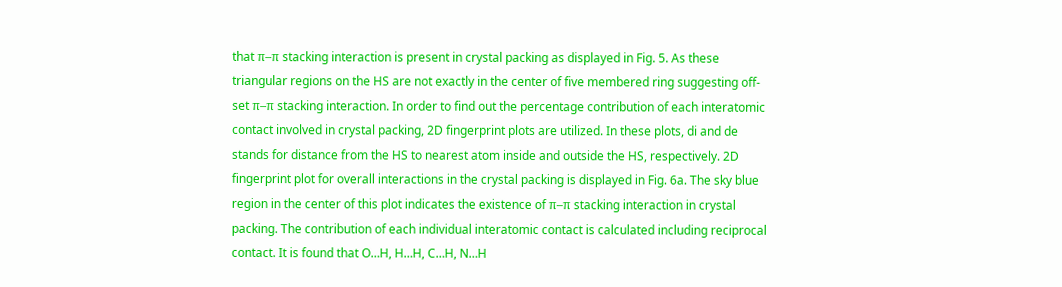that π–π stacking interaction is present in crystal packing as displayed in Fig. 5. As these triangular regions on the HS are not exactly in the center of five membered ring suggesting off-set π–π stacking interaction. In order to find out the percentage contribution of each interatomic contact involved in crystal packing, 2D fingerprint plots are utilized. In these plots, di and de stands for distance from the HS to nearest atom inside and outside the HS, respectively. 2D fingerprint plot for overall interactions in the crystal packing is displayed in Fig. 6a. The sky blue region in the center of this plot indicates the existence of π–π stacking interaction in crystal packing. The contribution of each individual interatomic contact is calculated including reciprocal contact. It is found that O…H, H…H, C…H, N…H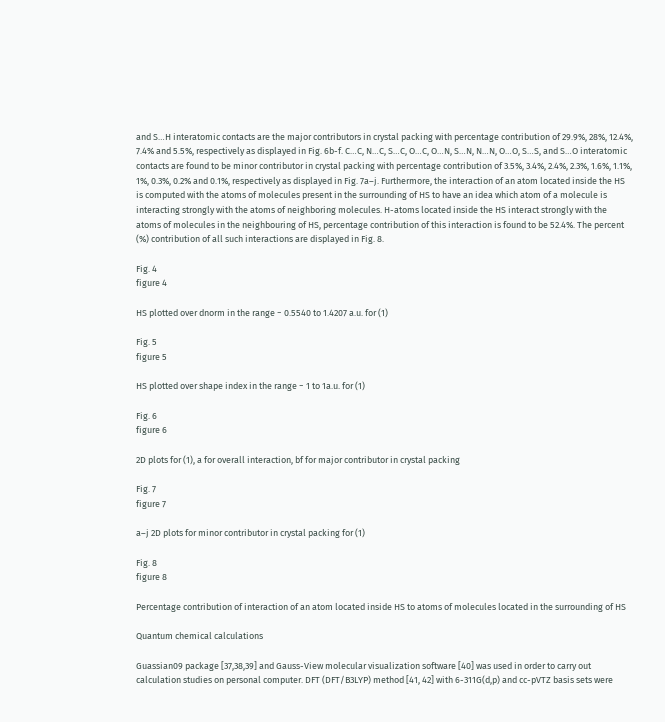and S…H interatomic contacts are the major contributors in crystal packing with percentage contribution of 29.9%, 28%, 12.4%, 7.4% and 5.5%, respectively as displayed in Fig. 6b-f. C…C, N…C, S…C, O…C, O…N, S…N, N…N, O…O, S…S, and S…O interatomic contacts are found to be minor contributor in crystal packing with percentage contribution of 3.5%, 3.4%, 2.4%, 2.3%, 1.6%, 1.1%, 1%, 0.3%, 0.2% and 0.1%, respectively as displayed in Fig. 7a–j. Furthermore, the interaction of an atom located inside the HS is computed with the atoms of molecules present in the surrounding of HS to have an idea which atom of a molecule is interacting strongly with the atoms of neighboring molecules. H-atoms located inside the HS interact strongly with the atoms of molecules in the neighbouring of HS, percentage contribution of this interaction is found to be 52.4%. The percent (%) contribution of all such interactions are displayed in Fig. 8.

Fig. 4
figure 4

HS plotted over dnorm in the range − 0.5540 to 1.4207 a.u. for (1)

Fig. 5
figure 5

HS plotted over shape index in the range − 1 to 1a.u. for (1)

Fig. 6
figure 6

2D plots for (1), a for overall interaction, bf for major contributor in crystal packing

Fig. 7
figure 7

a–j 2D plots for minor contributor in crystal packing for (1)

Fig. 8
figure 8

Percentage contribution of interaction of an atom located inside HS to atoms of molecules located in the surrounding of HS

Quantum chemical calculations

Guassian09 package [37,38,39] and Gauss-View molecular visualization software [40] was used in order to carry out calculation studies on personal computer. DFT (DFT/B3LYP) method [41, 42] with 6-311G(d,p) and cc-pVTZ basis sets were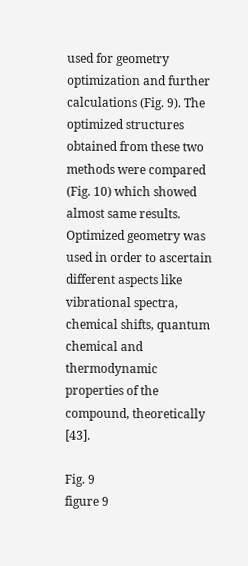used for geometry optimization and further calculations (Fig. 9). The optimized structures obtained from these two methods were compared (Fig. 10) which showed almost same results. Optimized geometry was used in order to ascertain different aspects like vibrational spectra, chemical shifts, quantum chemical and thermodynamic properties of the compound, theoretically [43].

Fig. 9
figure 9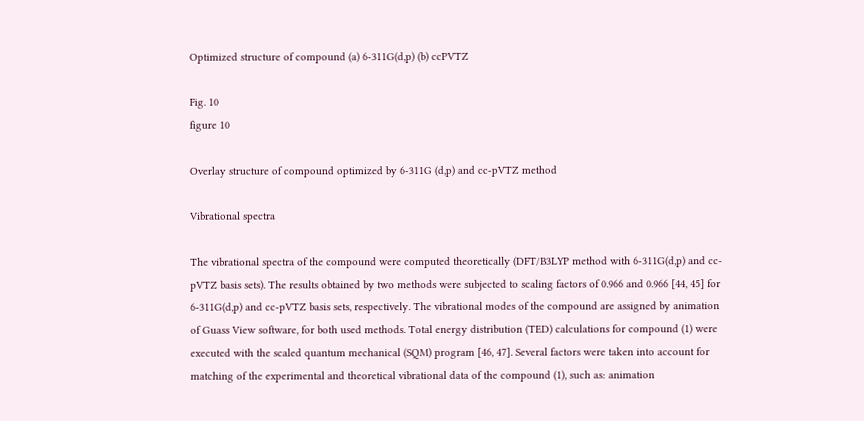Optimized structure of compound (a) 6-311G(d,p) (b) ccPVTZ

Fig. 10
figure 10

Overlay structure of compound optimized by 6-311G (d,p) and cc-pVTZ method

Vibrational spectra

The vibrational spectra of the compound were computed theoretically (DFT/B3LYP method with 6-311G(d,p) and cc-pVTZ basis sets). The results obtained by two methods were subjected to scaling factors of 0.966 and 0.966 [44, 45] for 6-311G(d,p) and cc-pVTZ basis sets, respectively. The vibrational modes of the compound are assigned by animation of Guass View software, for both used methods. Total energy distribution (TED) calculations for compound (1) were executed with the scaled quantum mechanical (SQM) program [46, 47]. Several factors were taken into account for matching of the experimental and theoretical vibrational data of the compound (1), such as: animation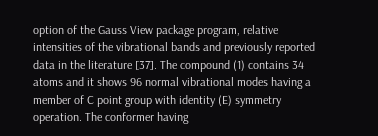option of the Gauss View package program, relative intensities of the vibrational bands and previously reported data in the literature [37]. The compound (1) contains 34 atoms and it shows 96 normal vibrational modes having a member of C point group with identity (E) symmetry operation. The conformer having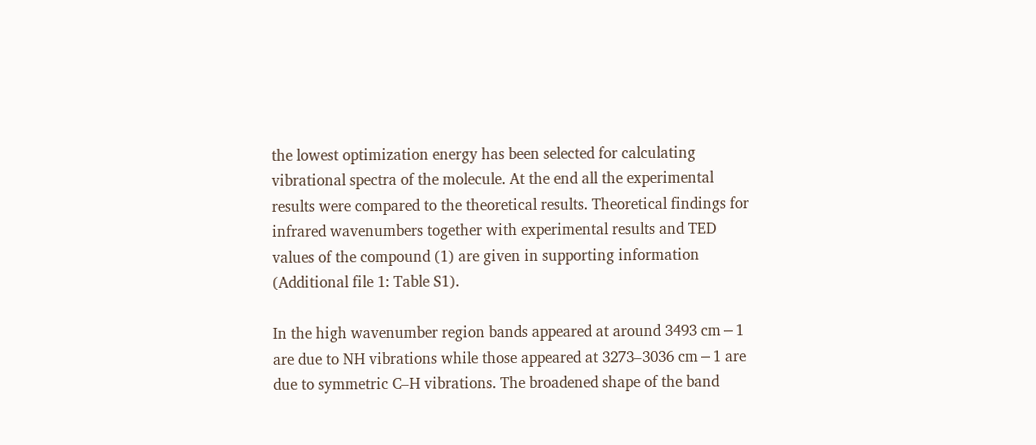the lowest optimization energy has been selected for calculating vibrational spectra of the molecule. At the end all the experimental results were compared to the theoretical results. Theoretical findings for infrared wavenumbers together with experimental results and TED values of the compound (1) are given in supporting information (Additional file 1: Table S1).

In the high wavenumber region bands appeared at around 3493 cm−1 are due to NH vibrations while those appeared at 3273–3036 cm−1 are due to symmetric C–H vibrations. The broadened shape of the band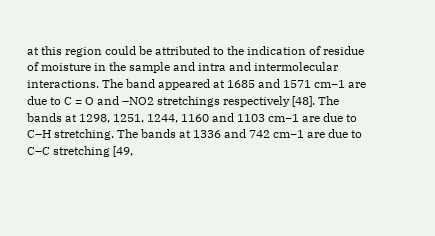at this region could be attributed to the indication of residue of moisture in the sample and intra and intermolecular interactions. The band appeared at 1685 and 1571 cm−1 are due to C = O and –NO2 stretchings respectively [48]. The bands at 1298, 1251, 1244, 1160 and 1103 cm−1 are due to C–H stretching. The bands at 1336 and 742 cm−1 are due to C–C stretching [49,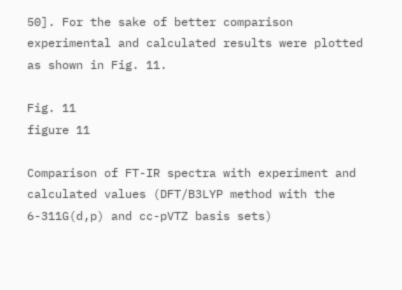50]. For the sake of better comparison experimental and calculated results were plotted as shown in Fig. 11.

Fig. 11
figure 11

Comparison of FT-IR spectra with experiment and calculated values (DFT/B3LYP method with the 6-311G(d,p) and cc-pVTZ basis sets)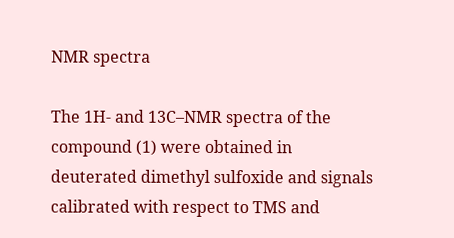NMR spectra

The 1H- and 13C–NMR spectra of the compound (1) were obtained in deuterated dimethyl sulfoxide and signals calibrated with respect to TMS and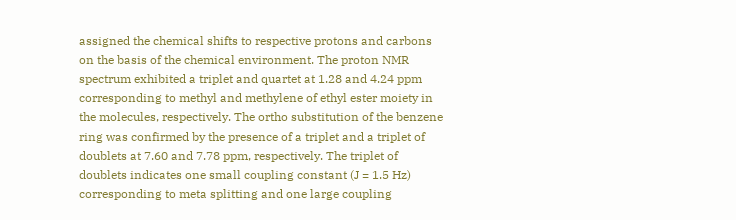assigned the chemical shifts to respective protons and carbons on the basis of the chemical environment. The proton NMR spectrum exhibited a triplet and quartet at 1.28 and 4.24 ppm corresponding to methyl and methylene of ethyl ester moiety in the molecules, respectively. The ortho substitution of the benzene ring was confirmed by the presence of a triplet and a triplet of doublets at 7.60 and 7.78 ppm, respectively. The triplet of doublets indicates one small coupling constant (J = 1.5 Hz) corresponding to meta splitting and one large coupling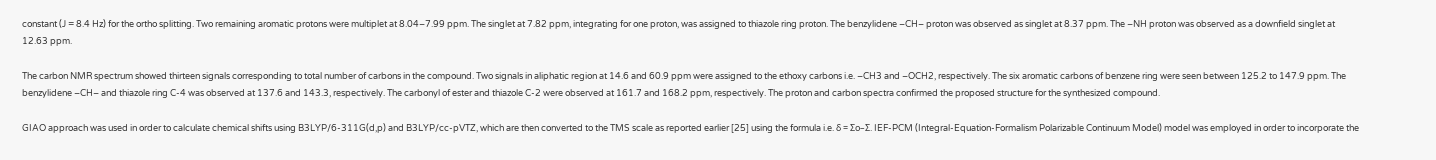constant (J = 8.4 Hz) for the ortho splitting. Two remaining aromatic protons were multiplet at 8.04–7.99 ppm. The singlet at 7.82 ppm, integrating for one proton, was assigned to thiazole ring proton. The benzylidene –CH– proton was observed as singlet at 8.37 ppm. The –NH proton was observed as a downfield singlet at 12.63 ppm.

The carbon NMR spectrum showed thirteen signals corresponding to total number of carbons in the compound. Two signals in aliphatic region at 14.6 and 60.9 ppm were assigned to the ethoxy carbons i.e. –CH3 and –OCH2, respectively. The six aromatic carbons of benzene ring were seen between 125.2 to 147.9 ppm. The benzylidene –CH– and thiazole ring C-4 was observed at 137.6 and 143.3, respectively. The carbonyl of ester and thiazole C-2 were observed at 161.7 and 168.2 ppm, respectively. The proton and carbon spectra confirmed the proposed structure for the synthesized compound.

GIAO approach was used in order to calculate chemical shifts using B3LYP/6-311G(d,p) and B3LYP/cc-pVTZ, which are then converted to the TMS scale as reported earlier [25] using the formula i.e. δ = Σo–Σ. IEF-PCM (Integral-Equation-Formalism Polarizable Continuum Model) model was employed in order to incorporate the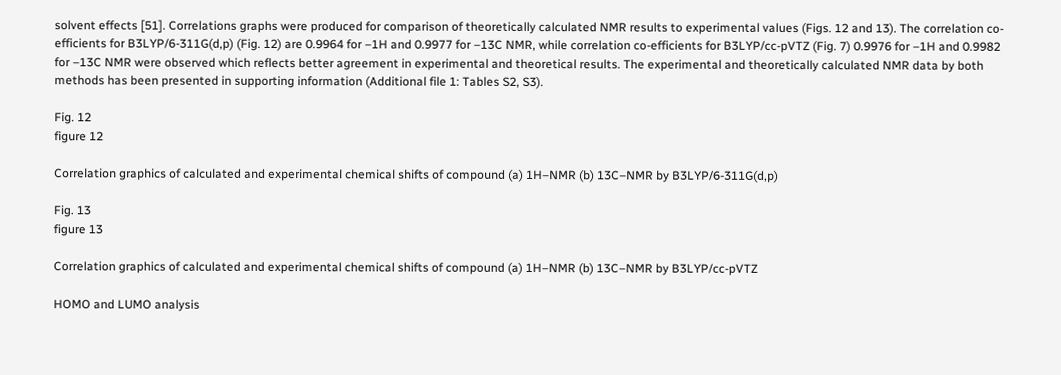solvent effects [51]. Correlations graphs were produced for comparison of theoretically calculated NMR results to experimental values (Figs. 12 and 13). The correlation co-efficients for B3LYP/6-311G(d,p) (Fig. 12) are 0.9964 for –1H and 0.9977 for –13C NMR, while correlation co-efficients for B3LYP/cc-pVTZ (Fig. 7) 0.9976 for –1H and 0.9982 for –13C NMR were observed which reflects better agreement in experimental and theoretical results. The experimental and theoretically calculated NMR data by both methods has been presented in supporting information (Additional file 1: Tables S2, S3).

Fig. 12
figure 12

Correlation graphics of calculated and experimental chemical shifts of compound (a) 1H–NMR (b) 13C–NMR by B3LYP/6-311G(d,p)

Fig. 13
figure 13

Correlation graphics of calculated and experimental chemical shifts of compound (a) 1H–NMR (b) 13C–NMR by B3LYP/cc-pVTZ

HOMO and LUMO analysis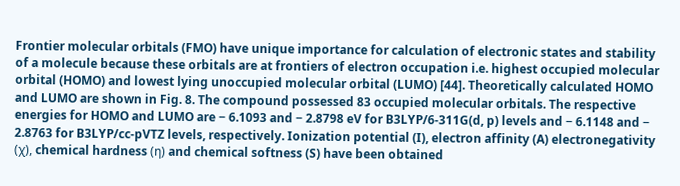Frontier molecular orbitals (FMO) have unique importance for calculation of electronic states and stability of a molecule because these orbitals are at frontiers of electron occupation i.e. highest occupied molecular orbital (HOMO) and lowest lying unoccupied molecular orbital (LUMO) [44]. Theoretically calculated HOMO and LUMO are shown in Fig. 8. The compound possessed 83 occupied molecular orbitals. The respective energies for HOMO and LUMO are − 6.1093 and − 2.8798 eV for B3LYP/6-311G(d, p) levels and − 6.1148 and − 2.8763 for B3LYP/cc-pVTZ levels, respectively. Ionization potential (I), electron affinity (A) electronegativity (χ), chemical hardness (η) and chemical softness (S) have been obtained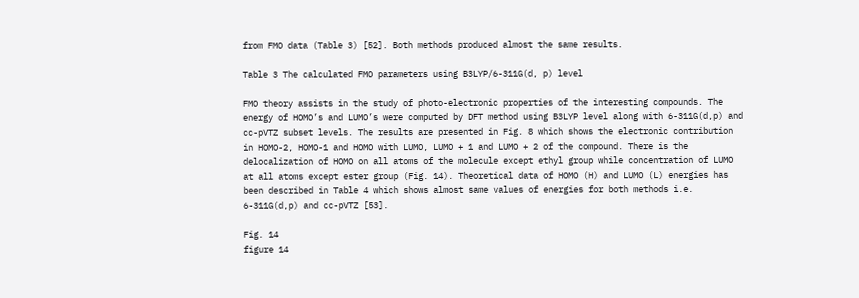from FMO data (Table 3) [52]. Both methods produced almost the same results.

Table 3 The calculated FMO parameters using B3LYP/6-311G(d, p) level

FMO theory assists in the study of photo-electronic properties of the interesting compounds. The energy of HOMO’s and LUMO’s were computed by DFT method using B3LYP level along with 6-311G(d,p) and cc-pVTZ subset levels. The results are presented in Fig. 8 which shows the electronic contribution in HOMO-2, HOMO-1 and HOMO with LUMO, LUMO + 1 and LUMO + 2 of the compound. There is the delocalization of HOMO on all atoms of the molecule except ethyl group while concentration of LUMO at all atoms except ester group (Fig. 14). Theoretical data of HOMO (H) and LUMO (L) energies has been described in Table 4 which shows almost same values of energies for both methods i.e. 6-311G(d,p) and cc-pVTZ [53].

Fig. 14
figure 14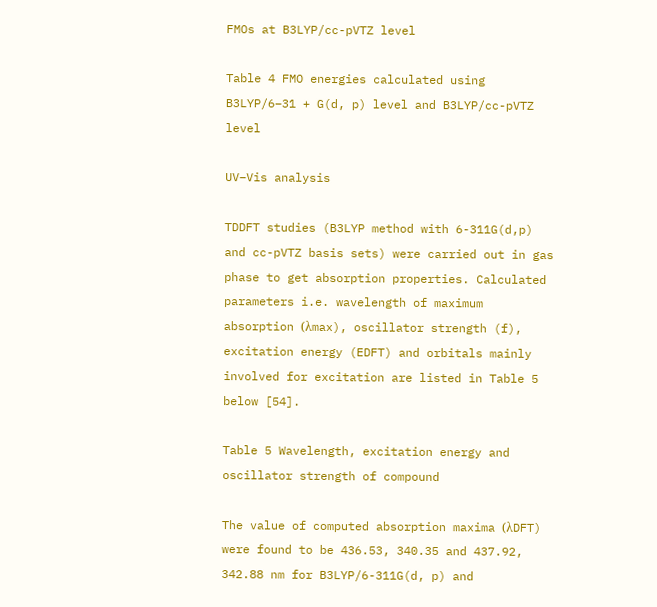FMOs at B3LYP/cc-pVTZ level

Table 4 FMO energies calculated using B3LYP/6–31 + G(d, p) level and B3LYP/cc-pVTZ level

UV–Vis analysis

TDDFT studies (B3LYP method with 6-311G(d,p) and cc-pVTZ basis sets) were carried out in gas phase to get absorption properties. Calculated parameters i.e. wavelength of maximum absorption (λmax), oscillator strength (f), excitation energy (EDFT) and orbitals mainly involved for excitation are listed in Table 5 below [54].

Table 5 Wavelength, excitation energy and oscillator strength of compound

The value of computed absorption maxima (λDFT) were found to be 436.53, 340.35 and 437.92, 342.88 nm for B3LYP/6-311G(d, p) and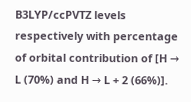B3LYP/ccPVTZ levels respectively with percentage of orbital contribution of [H → L (70%) and H → L + 2 (66%)].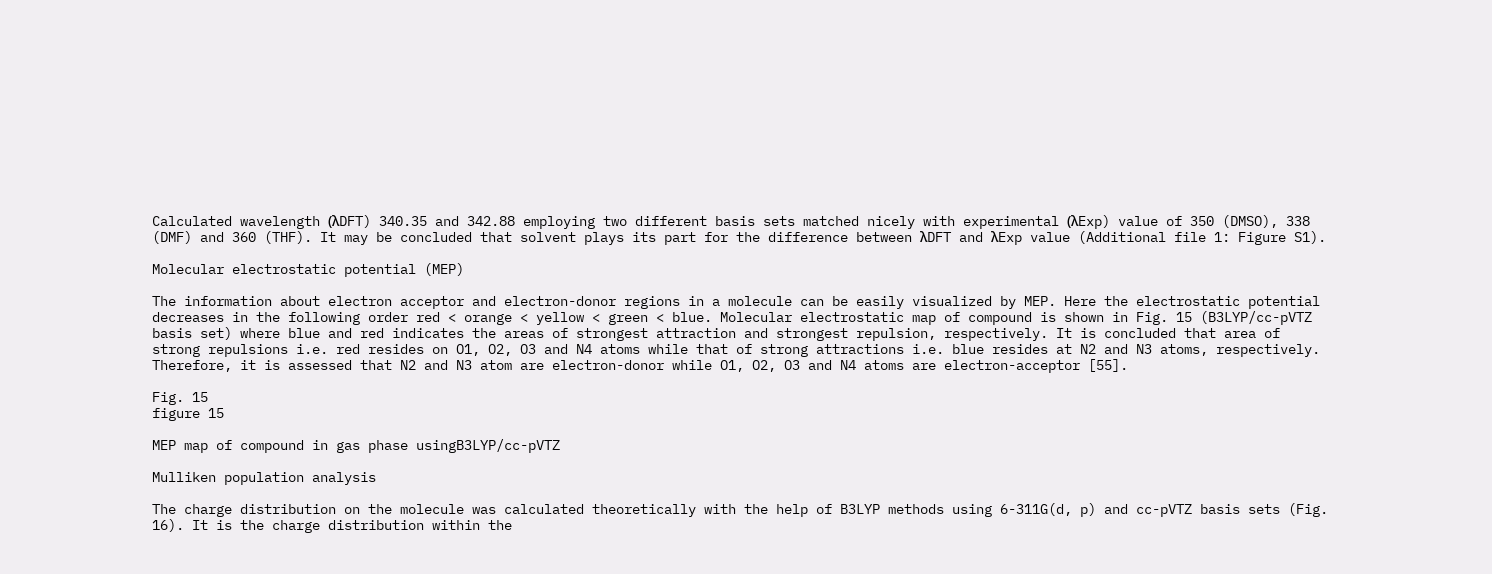Calculated wavelength (λDFT) 340.35 and 342.88 employing two different basis sets matched nicely with experimental (λExp) value of 350 (DMSO), 338 (DMF) and 360 (THF). It may be concluded that solvent plays its part for the difference between λDFT and λExp value (Additional file 1: Figure S1).

Molecular electrostatic potential (MEP)

The information about electron acceptor and electron-donor regions in a molecule can be easily visualized by MEP. Here the electrostatic potential decreases in the following order red < orange < yellow < green < blue. Molecular electrostatic map of compound is shown in Fig. 15 (B3LYP/cc-pVTZ basis set) where blue and red indicates the areas of strongest attraction and strongest repulsion, respectively. It is concluded that area of strong repulsions i.e. red resides on O1, O2, O3 and N4 atoms while that of strong attractions i.e. blue resides at N2 and N3 atoms, respectively. Therefore, it is assessed that N2 and N3 atom are electron-donor while O1, O2, O3 and N4 atoms are electron-acceptor [55].

Fig. 15
figure 15

MEP map of compound in gas phase usingB3LYP/cc-pVTZ

Mulliken population analysis

The charge distribution on the molecule was calculated theoretically with the help of B3LYP methods using 6-311G(d, p) and cc-pVTZ basis sets (Fig. 16). It is the charge distribution within the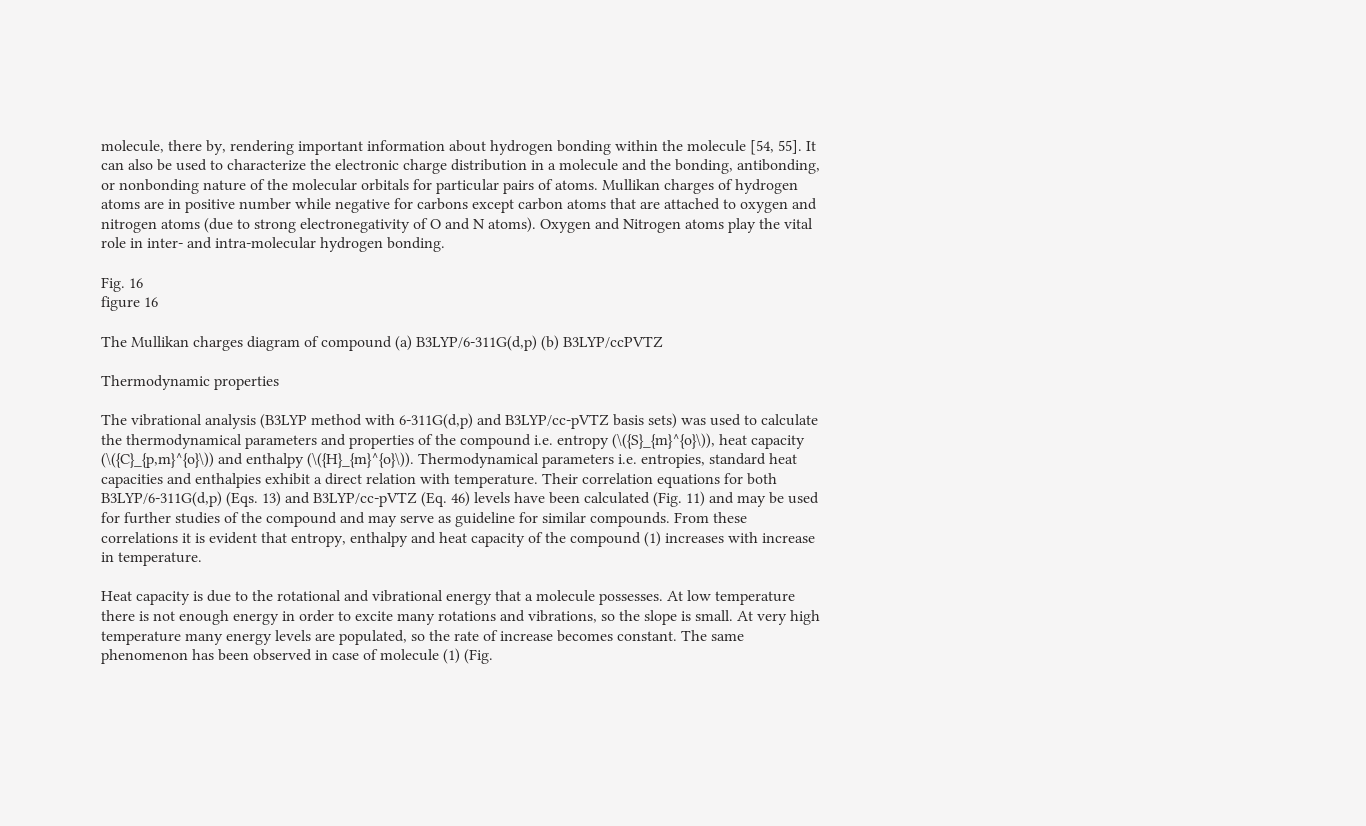molecule, there by, rendering important information about hydrogen bonding within the molecule [54, 55]. It can also be used to characterize the electronic charge distribution in a molecule and the bonding, antibonding, or nonbonding nature of the molecular orbitals for particular pairs of atoms. Mullikan charges of hydrogen atoms are in positive number while negative for carbons except carbon atoms that are attached to oxygen and nitrogen atoms (due to strong electronegativity of O and N atoms). Oxygen and Nitrogen atoms play the vital role in inter- and intra-molecular hydrogen bonding.

Fig. 16
figure 16

The Mullikan charges diagram of compound (a) B3LYP/6-311G(d,p) (b) B3LYP/ccPVTZ

Thermodynamic properties

The vibrational analysis (B3LYP method with 6-311G(d,p) and B3LYP/cc-pVTZ basis sets) was used to calculate the thermodynamical parameters and properties of the compound i.e. entropy (\({S}_{m}^{o}\)), heat capacity (\({C}_{p,m}^{o}\)) and enthalpy (\({H}_{m}^{o}\)). Thermodynamical parameters i.e. entropies, standard heat capacities and enthalpies exhibit a direct relation with temperature. Their correlation equations for both B3LYP/6-311G(d,p) (Eqs. 13) and B3LYP/cc-pVTZ (Eq. 46) levels have been calculated (Fig. 11) and may be used for further studies of the compound and may serve as guideline for similar compounds. From these correlations it is evident that entropy, enthalpy and heat capacity of the compound (1) increases with increase in temperature.

Heat capacity is due to the rotational and vibrational energy that a molecule possesses. At low temperature there is not enough energy in order to excite many rotations and vibrations, so the slope is small. At very high temperature many energy levels are populated, so the rate of increase becomes constant. The same phenomenon has been observed in case of molecule (1) (Fig.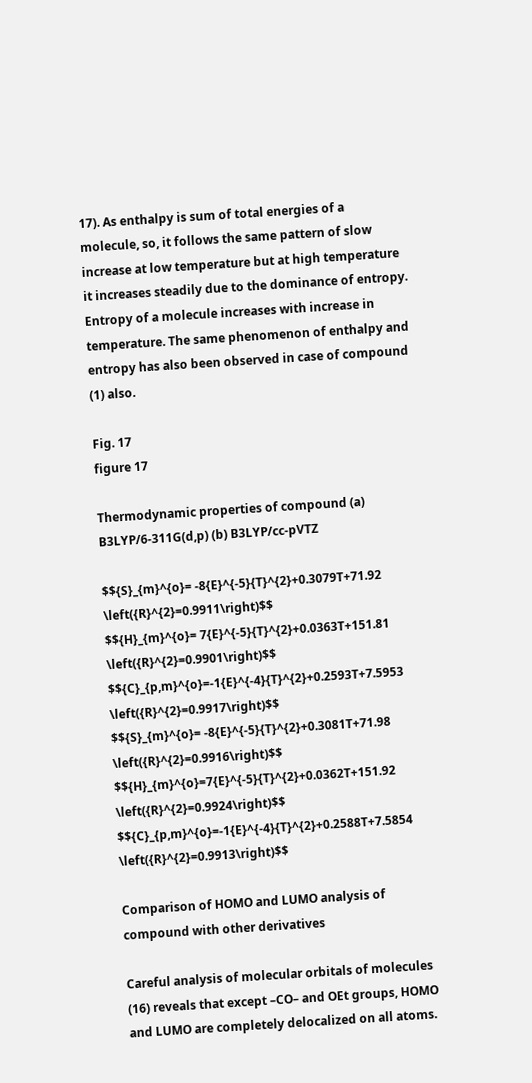17). As enthalpy is sum of total energies of a molecule, so, it follows the same pattern of slow increase at low temperature but at high temperature it increases steadily due to the dominance of entropy. Entropy of a molecule increases with increase in temperature. The same phenomenon of enthalpy and entropy has also been observed in case of compound (1) also.

Fig. 17
figure 17

Thermodynamic properties of compound (a) B3LYP/6-311G(d,p) (b) B3LYP/cc-pVTZ

$${S}_{m}^{o}= -8{E}^{-5}{T}^{2}+0.3079T+71.92 \left({R}^{2}=0.9911\right)$$
$${H}_{m}^{o}= 7{E}^{-5}{T}^{2}+0.0363T+151.81 \left({R}^{2}=0.9901\right)$$
$${C}_{p,m}^{o}=-1{E}^{-4}{T}^{2}+0.2593T+7.5953 \left({R}^{2}=0.9917\right)$$
$${S}_{m}^{o}= -8{E}^{-5}{T}^{2}+0.3081T+71.98 \left({R}^{2}=0.9916\right)$$
$${H}_{m}^{o}=7{E}^{-5}{T}^{2}+0.0362T+151.92 \left({R}^{2}=0.9924\right)$$
$${C}_{p,m}^{o}=-1{E}^{-4}{T}^{2}+0.2588T+7.5854 \left({R}^{2}=0.9913\right)$$

Comparison of HOMO and LUMO analysis of compound with other derivatives

Careful analysis of molecular orbitals of molecules (16) reveals that except –CO– and OEt groups, HOMO and LUMO are completely delocalized on all atoms.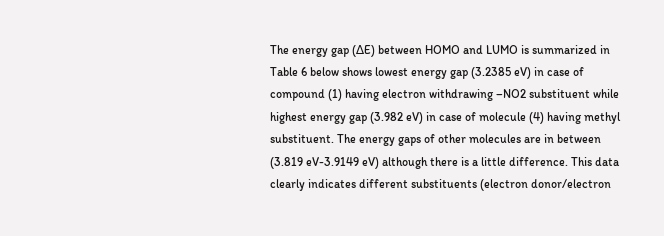The energy gap (∆E) between HOMO and LUMO is summarized in Table 6 below shows lowest energy gap (3.2385 eV) in case of compound (1) having electron withdrawing –NO2 substituent while highest energy gap (3.982 eV) in case of molecule (4) having methyl substituent. The energy gaps of other molecules are in between (3.819 eV-3.9149 eV) although there is a little difference. This data clearly indicates different substituents (electron donor/electron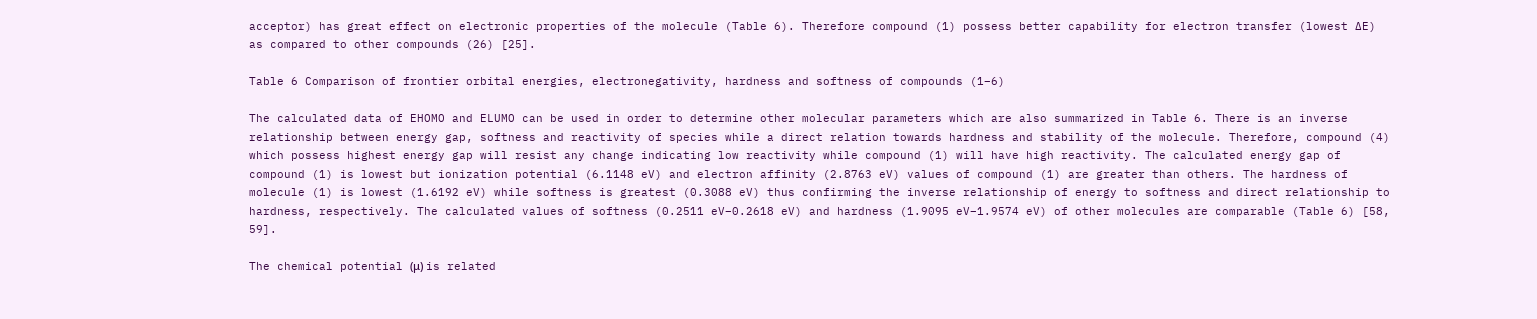acceptor) has great effect on electronic properties of the molecule (Table 6). Therefore compound (1) possess better capability for electron transfer (lowest ∆E) as compared to other compounds (26) [25].

Table 6 Comparison of frontier orbital energies, electronegativity, hardness and softness of compounds (1–6)

The calculated data of EHOMO and ELUMO can be used in order to determine other molecular parameters which are also summarized in Table 6. There is an inverse relationship between energy gap, softness and reactivity of species while a direct relation towards hardness and stability of the molecule. Therefore, compound (4) which possess highest energy gap will resist any change indicating low reactivity while compound (1) will have high reactivity. The calculated energy gap of compound (1) is lowest but ionization potential (6.1148 eV) and electron affinity (2.8763 eV) values of compound (1) are greater than others. The hardness of molecule (1) is lowest (1.6192 eV) while softness is greatest (0.3088 eV) thus confirming the inverse relationship of energy to softness and direct relationship to hardness, respectively. The calculated values of softness (0.2511 eV–0.2618 eV) and hardness (1.9095 eV–1.9574 eV) of other molecules are comparable (Table 6) [58, 59].

The chemical potential (μ) is related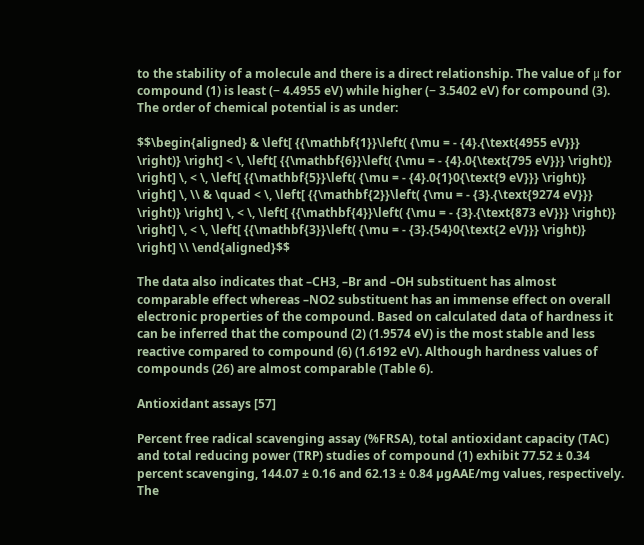to the stability of a molecule and there is a direct relationship. The value of μ for compound (1) is least (− 4.4955 eV) while higher (− 3.5402 eV) for compound (3). The order of chemical potential is as under:

$$\begin{aligned} & \left[ {{\mathbf{1}}\left( {\mu = - {4}.{\text{4955 eV}}} \right)} \right] < \, \left[ {{\mathbf{6}}\left( {\mu = - {4}.0{\text{795 eV}}} \right)} \right] \, < \, \left[ {{\mathbf{5}}\left( {\mu = - {4}.0{1}0{\text{9 eV}}} \right)} \right] \, \\ & \quad < \, \left[ {{\mathbf{2}}\left( {\mu = - {3}.{\text{9274 eV}}} \right)} \right] \, < \, \left[ {{\mathbf{4}}\left( {\mu = - {3}.{\text{873 eV}}} \right)} \right] \, < \, \left[ {{\mathbf{3}}\left( {\mu = - {3}.{54}0{\text{2 eV}}} \right)} \right] \\ \end{aligned}$$

The data also indicates that –CH3, –Br and –OH substituent has almost comparable effect whereas –NO2 substituent has an immense effect on overall electronic properties of the compound. Based on calculated data of hardness it can be inferred that the compound (2) (1.9574 eV) is the most stable and less reactive compared to compound (6) (1.6192 eV). Although hardness values of compounds (26) are almost comparable (Table 6).

Antioxidant assays [57]

Percent free radical scavenging assay (%FRSA), total antioxidant capacity (TAC) and total reducing power (TRP) studies of compound (1) exhibit 77.52 ± 0.34 percent scavenging, 144.07 ± 0.16 and 62.13 ± 0.84 µgAAE/mg values, respectively. The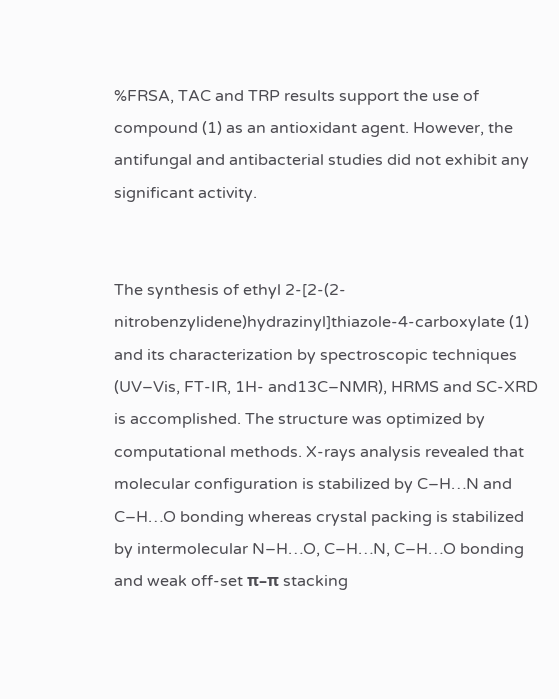%FRSA, TAC and TRP results support the use of compound (1) as an antioxidant agent. However, the antifungal and antibacterial studies did not exhibit any significant activity.


The synthesis of ethyl 2-[2-(2-nitrobenzylidene)hydrazinyl]thiazole-4-carboxylate (1) and its characterization by spectroscopic techniques (UV–Vis, FT-IR, 1H- and13C–NMR), HRMS and SC-XRD is accomplished. The structure was optimized by computational methods. X-rays analysis revealed that molecular configuration is stabilized by C–H…N and C–H…O bonding whereas crystal packing is stabilized by intermolecular N–H…O, C–H…N, C–H…O bonding and weak off-set π–π stacking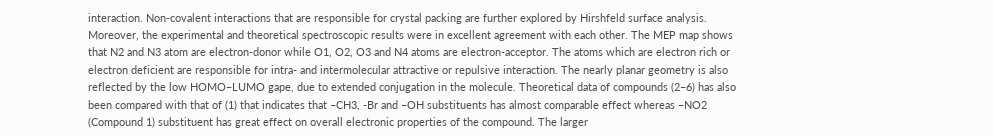interaction. Non-covalent interactions that are responsible for crystal packing are further explored by Hirshfeld surface analysis. Moreover, the experimental and theoretical spectroscopic results were in excellent agreement with each other. The MEP map shows that N2 and N3 atom are electron-donor while O1, O2, O3 and N4 atoms are electron-acceptor. The atoms which are electron rich or electron deficient are responsible for intra- and intermolecular attractive or repulsive interaction. The nearly planar geometry is also reflected by the low HOMO–LUMO gape, due to extended conjugation in the molecule. Theoretical data of compounds (2–6) has also been compared with that of (1) that indicates that –CH3, -Br and –OH substituents has almost comparable effect whereas –NO2 (Compound 1) substituent has great effect on overall electronic properties of the compound. The larger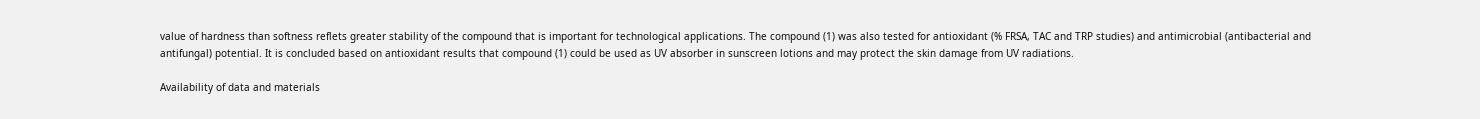value of hardness than softness reflets greater stability of the compound that is important for technological applications. The compound (1) was also tested for antioxidant (% FRSA, TAC and TRP studies) and antimicrobial (antibacterial and antifungal) potential. It is concluded based on antioxidant results that compound (1) could be used as UV absorber in sunscreen lotions and may protect the skin damage from UV radiations.

Availability of data and materials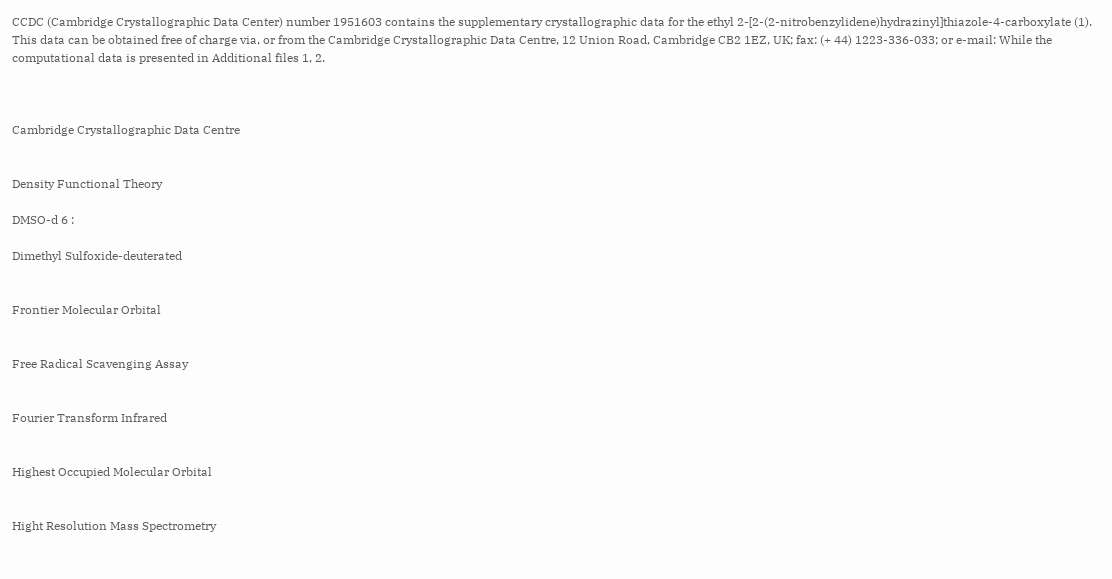CCDC (Cambridge Crystallographic Data Center) number 1951603 contains the supplementary crystallographic data for the ethyl 2-[2-(2-nitrobenzylidene)hydrazinyl]thiazole-4-carboxylate (1). This data can be obtained free of charge via, or from the Cambridge Crystallographic Data Centre, 12 Union Road, Cambridge CB2 1EZ, UK; fax: (+ 44) 1223-336-033; or e-mail: While the computational data is presented in Additional files 1, 2.



Cambridge Crystallographic Data Centre


Density Functional Theory

DMSO-d 6 :

Dimethyl Sulfoxide-deuterated


Frontier Molecular Orbital


Free Radical Scavenging Assay


Fourier Transform Infrared


Highest Occupied Molecular Orbital


Hight Resolution Mass Spectrometry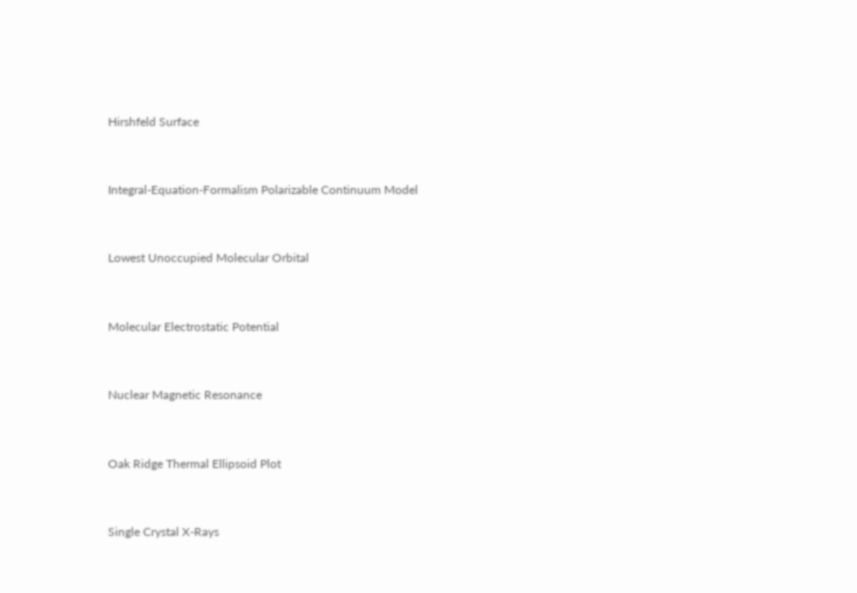Hirshfeld Surface


Integral-Equation-Formalism Polarizable Continuum Model


Lowest Unoccupied Molecular Orbital


Molecular Electrostatic Potential


Nuclear Magnetic Resonance


Oak Ridge Thermal Ellipsoid Plot


Single Crystal X-Rays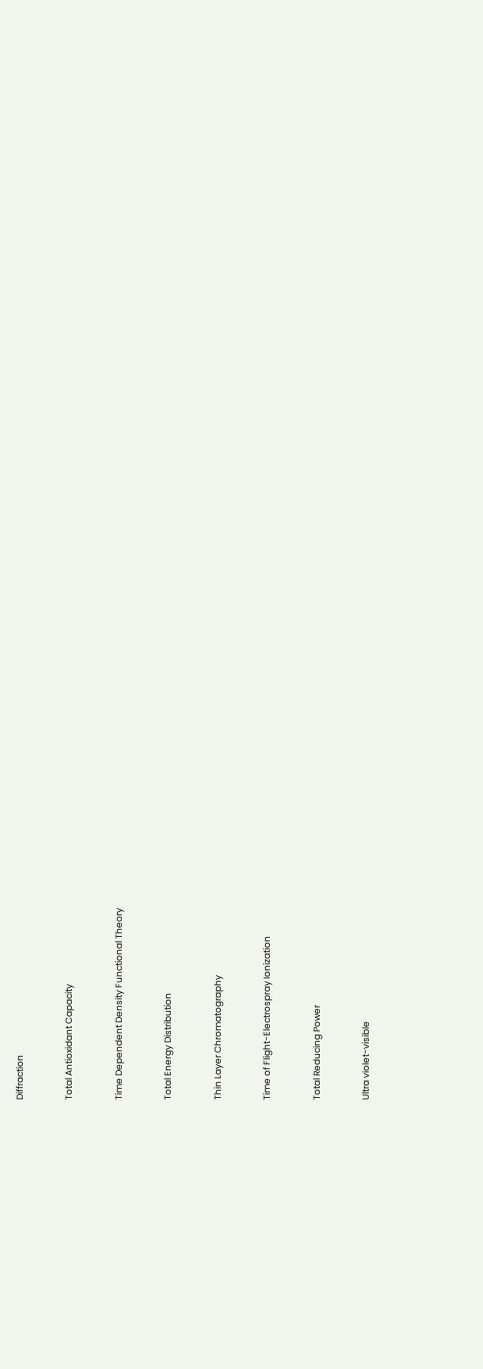Diffraction


Total Antioxidant Capacity


Time Dependent Density Functional Theory


Total Energy Distribution


Thin Layer Chromatography


Time of Flight-Electrospray Ionization


Total Reducing Power


Ultra violet-visible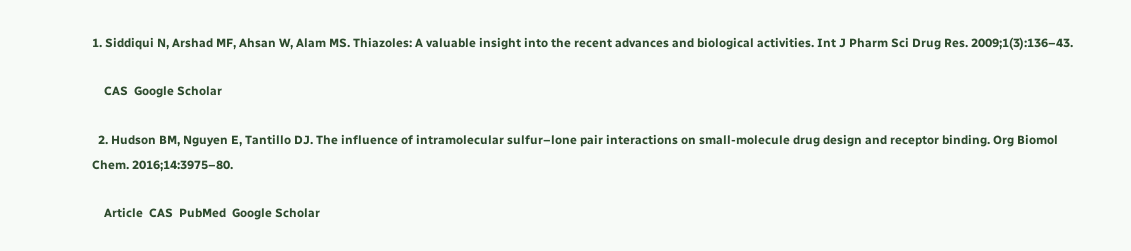1. Siddiqui N, Arshad MF, Ahsan W, Alam MS. Thiazoles: A valuable insight into the recent advances and biological activities. Int J Pharm Sci Drug Res. 2009;1(3):136–43.

    CAS  Google Scholar

  2. Hudson BM, Nguyen E, Tantillo DJ. The influence of intramolecular sulfur–lone pair interactions on small-molecule drug design and receptor binding. Org Biomol Chem. 2016;14:3975–80.

    Article  CAS  PubMed  Google Scholar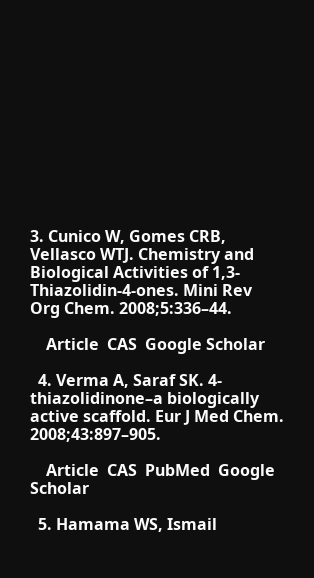3. Cunico W, Gomes CRB, Vellasco WTJ. Chemistry and Biological Activities of 1,3-Thiazolidin-4-ones. Mini Rev Org Chem. 2008;5:336–44.

    Article  CAS  Google Scholar

  4. Verma A, Saraf SK. 4-thiazolidinone–a biologically active scaffold. Eur J Med Chem. 2008;43:897–905.

    Article  CAS  PubMed  Google Scholar

  5. Hamama WS, Ismail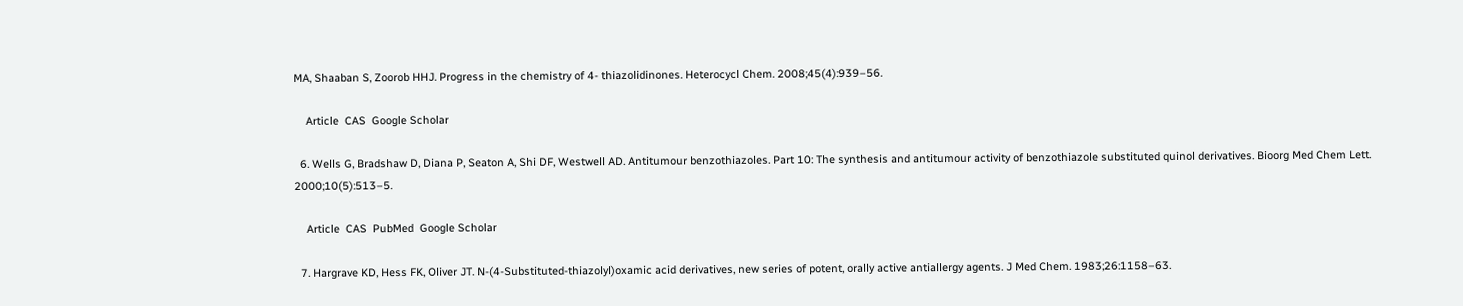MA, Shaaban S, Zoorob HHJ. Progress in the chemistry of 4- thiazolidinones. Heterocycl Chem. 2008;45(4):939–56.

    Article  CAS  Google Scholar

  6. Wells G, Bradshaw D, Diana P, Seaton A, Shi DF, Westwell AD. Antitumour benzothiazoles. Part 10: The synthesis and antitumour activity of benzothiazole substituted quinol derivatives. Bioorg Med Chem Lett. 2000;10(5):513–5.

    Article  CAS  PubMed  Google Scholar

  7. Hargrave KD, Hess FK, Oliver JT. N-(4-Substituted-thiazolyl)oxamic acid derivatives, new series of potent, orally active antiallergy agents. J Med Chem. 1983;26:1158–63.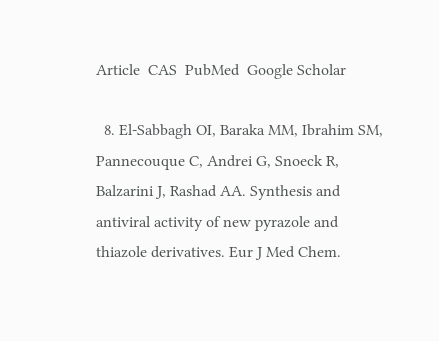Article  CAS  PubMed  Google Scholar

  8. El-Sabbagh OI, Baraka MM, Ibrahim SM, Pannecouque C, Andrei G, Snoeck R, Balzarini J, Rashad AA. Synthesis and antiviral activity of new pyrazole and thiazole derivatives. Eur J Med Chem.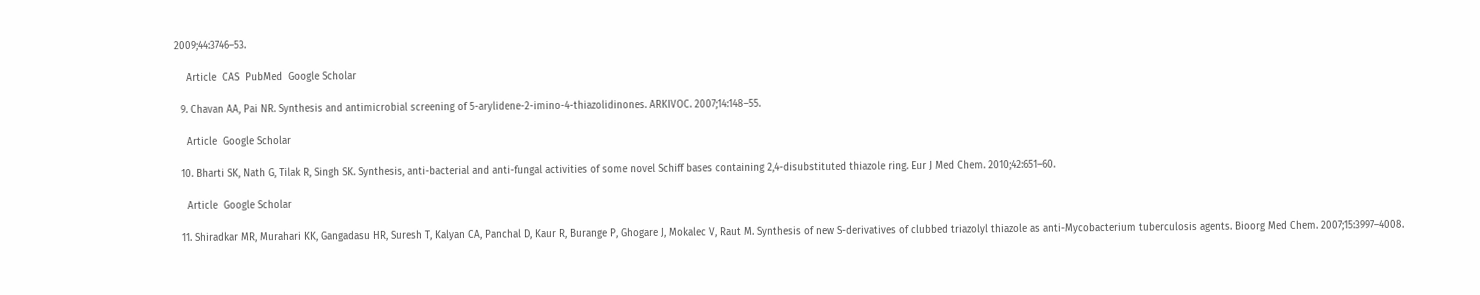2009;44:3746–53.

    Article  CAS  PubMed  Google Scholar

  9. Chavan AA, Pai NR. Synthesis and antimicrobial screening of 5-arylidene-2-imino-4-thiazolidinones. ARKIVOC. 2007;14:148–55.

    Article  Google Scholar

  10. Bharti SK, Nath G, Tilak R, Singh SK. Synthesis, anti-bacterial and anti-fungal activities of some novel Schiff bases containing 2,4-disubstituted thiazole ring. Eur J Med Chem. 2010;42:651–60.

    Article  Google Scholar

  11. Shiradkar MR, Murahari KK, Gangadasu HR, Suresh T, Kalyan CA, Panchal D, Kaur R, Burange P, Ghogare J, Mokalec V, Raut M. Synthesis of new S-derivatives of clubbed triazolyl thiazole as anti-Mycobacterium tuberculosis agents. Bioorg Med Chem. 2007;15:3997–4008.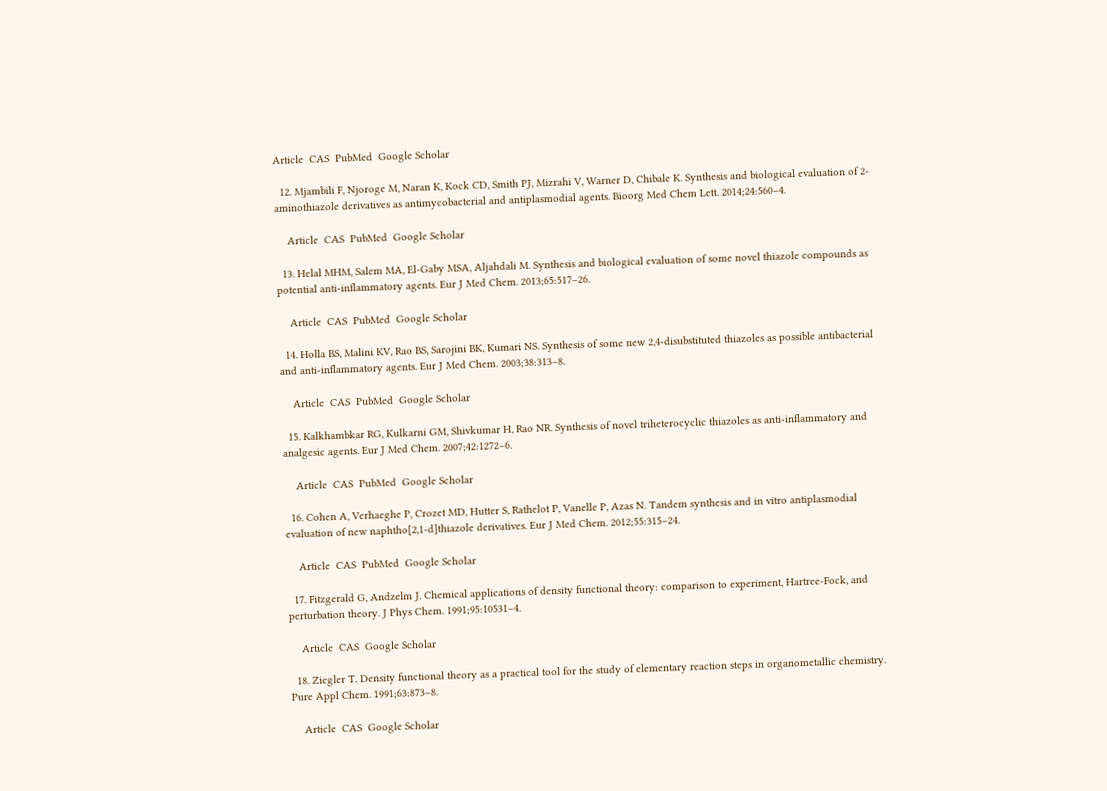Article  CAS  PubMed  Google Scholar

  12. Mjambili F, Njoroge M, Naran K, Kock CD, Smith PJ, Mizrahi V, Warner D, Chibale K. Synthesis and biological evaluation of 2-aminothiazole derivatives as antimycobacterial and antiplasmodial agents. Bioorg Med Chem Lett. 2014;24:560–4.

    Article  CAS  PubMed  Google Scholar

  13. Helal MHM, Salem MA, El-Gaby MSA, Aljahdali M. Synthesis and biological evaluation of some novel thiazole compounds as potential anti-inflammatory agents. Eur J Med Chem. 2013;65:517–26.

    Article  CAS  PubMed  Google Scholar

  14. Holla BS, Malini KV, Rao BS, Sarojini BK, Kumari NS. Synthesis of some new 2,4-disubstituted thiazoles as possible antibacterial and anti-inflammatory agents. Eur J Med Chem. 2003;38:313–8.

    Article  CAS  PubMed  Google Scholar

  15. Kalkhambkar RG, Kulkarni GM, Shivkumar H, Rao NR. Synthesis of novel triheterocyclic thiazoles as anti-inflammatory and analgesic agents. Eur J Med Chem. 2007;42:1272–6.

    Article  CAS  PubMed  Google Scholar

  16. Cohen A, Verhaeghe P, Crozet MD, Hutter S, Rathelot P, Vanelle P, Azas N. Tandem synthesis and in vitro antiplasmodial evaluation of new naphtho[2,1-d]thiazole derivatives. Eur J Med Chem. 2012;55:315–24.

    Article  CAS  PubMed  Google Scholar

  17. Fitzgerald G, Andzelm J. Chemical applications of density functional theory: comparison to experiment, Hartree-Fock, and perturbation theory. J Phys Chem. 1991;95:10531–4.

    Article  CAS  Google Scholar

  18. Ziegler T. Density functional theory as a practical tool for the study of elementary reaction steps in organometallic chemistry. Pure Appl Chem. 1991;63:873–8.

    Article  CAS  Google Scholar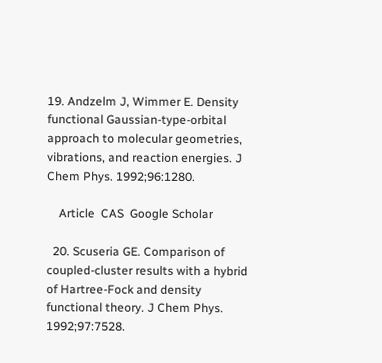19. Andzelm J, Wimmer E. Density functional Gaussian-type-orbital approach to molecular geometries, vibrations, and reaction energies. J Chem Phys. 1992;96:1280.

    Article  CAS  Google Scholar

  20. Scuseria GE. Comparison of coupled-cluster results with a hybrid of Hartree-Fock and density functional theory. J Chem Phys. 1992;97:7528.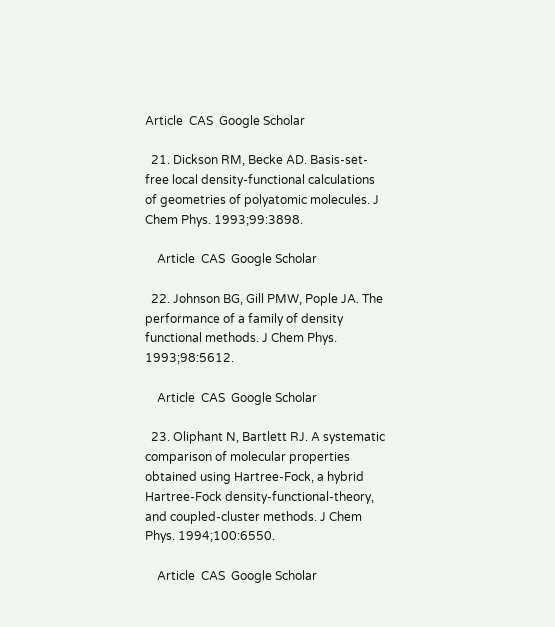Article  CAS  Google Scholar

  21. Dickson RM, Becke AD. Basis-set-free local density-functional calculations of geometries of polyatomic molecules. J Chem Phys. 1993;99:3898.

    Article  CAS  Google Scholar

  22. Johnson BG, Gill PMW, Pople JA. The performance of a family of density functional methods. J Chem Phys. 1993;98:5612.

    Article  CAS  Google Scholar

  23. Oliphant N, Bartlett RJ. A systematic comparison of molecular properties obtained using Hartree-Fock, a hybrid Hartree-Fock density-functional-theory, and coupled-cluster methods. J Chem Phys. 1994;100:6550.

    Article  CAS  Google Scholar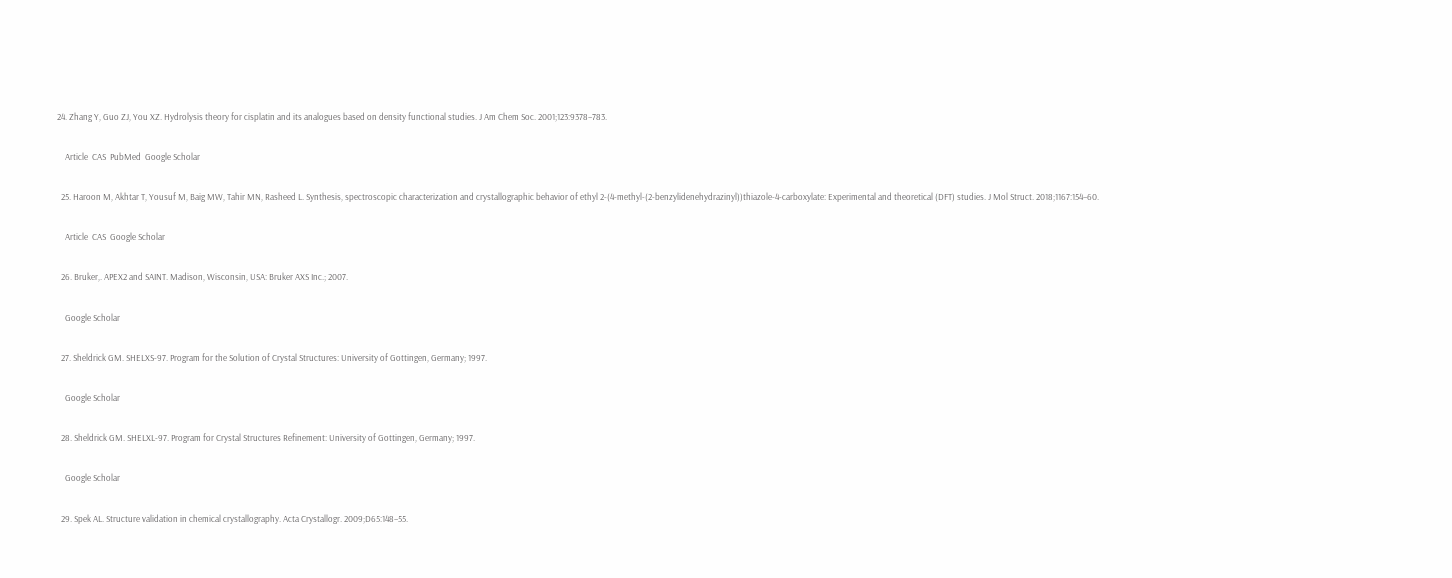24. Zhang Y, Guo ZJ, You XZ. Hydrolysis theory for cisplatin and its analogues based on density functional studies. J Am Chem Soc. 2001;123:9378–783.

    Article  CAS  PubMed  Google Scholar

  25. Haroon M, Akhtar T, Yousuf M, Baig MW, Tahir MN, Rasheed L. Synthesis, spectroscopic characterization and crystallographic behavior of ethyl 2-(4-methyl-(2-benzylidenehydrazinyl))thiazole-4-carboxylate: Experimental and theoretical (DFT) studies. J Mol Struct. 2018;1167:154–60.

    Article  CAS  Google Scholar

  26. Bruker,. APEX2 and SAINT. Madison, Wisconsin, USA: Bruker AXS Inc.; 2007.

    Google Scholar

  27. Sheldrick GM. SHELXS-97. Program for the Solution of Crystal Structures: University of Gottingen, Germany; 1997.

    Google Scholar

  28. Sheldrick GM. SHELXL-97. Program for Crystal Structures Refinement: University of Gottingen, Germany; 1997.

    Google Scholar

  29. Spek AL. Structure validation in chemical crystallography. Acta Crystallogr. 2009;D65:148–55.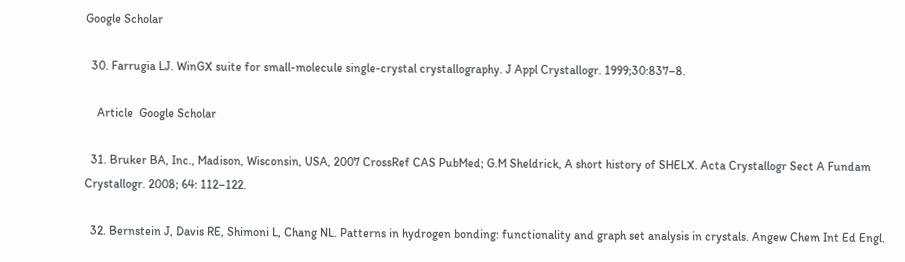Google Scholar

  30. Farrugia LJ. WinGX suite for small-molecule single-crystal crystallography. J Appl Crystallogr. 1999;30:837–8.

    Article  Google Scholar

  31. Bruker BA, Inc., Madison, Wisconsin, USA, 2007 CrossRef CAS PubMed; G.M Sheldrick, A short history of SHELX. Acta Crystallogr Sect A Fundam Crystallogr. 2008; 64: 112–122.

  32. Bernstein J, Davis RE, Shimoni L, Chang NL. Patterns in hydrogen bonding: functionality and graph set analysis in crystals. Angew Chem Int Ed Engl.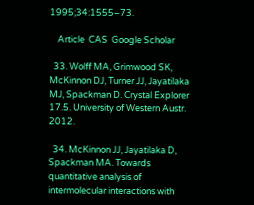1995;34:1555–73.

    Article  CAS  Google Scholar

  33. Wolff MA, Grimwood SK, McKinnon DJ, Turner JJ, Jayatilaka MJ, Spackman D. Crystal Explorer 17.5. University of Western Austr. 2012.

  34. McKinnon JJ, Jayatilaka D, Spackman MA. Towards quantitative analysis of intermolecular interactions with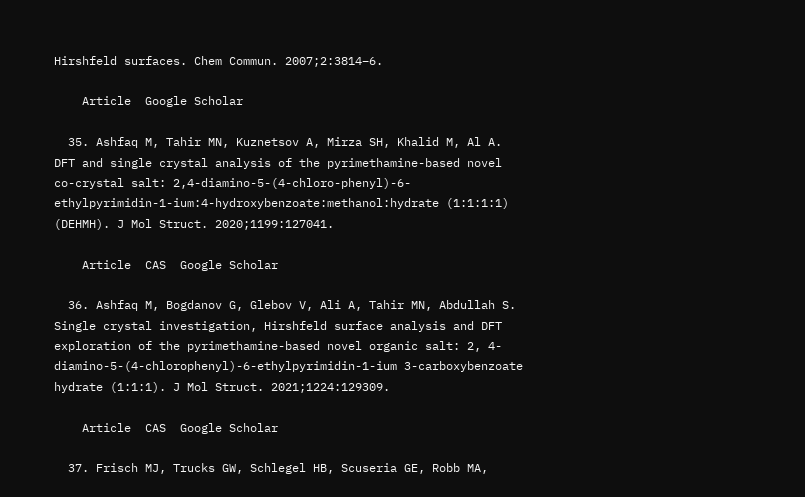Hirshfeld surfaces. Chem Commun. 2007;2:3814–6.

    Article  Google Scholar

  35. Ashfaq M, Tahir MN, Kuznetsov A, Mirza SH, Khalid M, Al A. DFT and single crystal analysis of the pyrimethamine-based novel co-crystal salt: 2,4-diamino-5-(4-chloro-phenyl)-6-ethylpyrimidin-1-ium:4-hydroxybenzoate:methanol:hydrate (1:1:1:1) (DEHMH). J Mol Struct. 2020;1199:127041.

    Article  CAS  Google Scholar

  36. Ashfaq M, Bogdanov G, Glebov V, Ali A, Tahir MN, Abdullah S. Single crystal investigation, Hirshfeld surface analysis and DFT exploration of the pyrimethamine-based novel organic salt: 2, 4-diamino-5-(4-chlorophenyl)-6-ethylpyrimidin-1-ium 3-carboxybenzoate hydrate (1:1:1). J Mol Struct. 2021;1224:129309.

    Article  CAS  Google Scholar

  37. Frisch MJ, Trucks GW, Schlegel HB, Scuseria GE, Robb MA,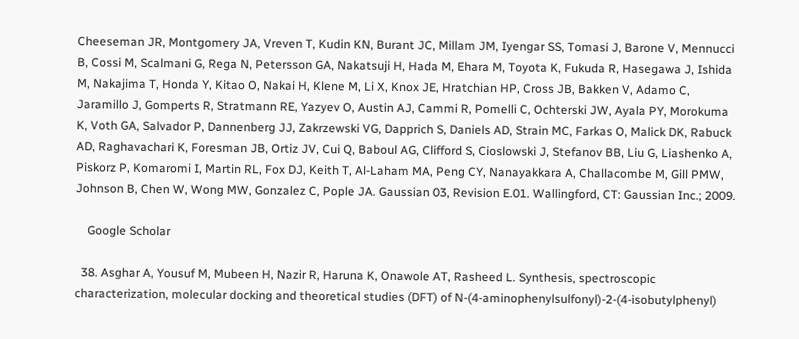Cheeseman JR, Montgomery JA, Vreven T, Kudin KN, Burant JC, Millam JM, Iyengar SS, Tomasi J, Barone V, Mennucci B, Cossi M, Scalmani G, Rega N, Petersson GA, Nakatsuji H, Hada M, Ehara M, Toyota K, Fukuda R, Hasegawa J, Ishida M, Nakajima T, Honda Y, Kitao O, Nakai H, Klene M, Li X, Knox JE, Hratchian HP, Cross JB, Bakken V, Adamo C, Jaramillo J, Gomperts R, Stratmann RE, Yazyev O, Austin AJ, Cammi R, Pomelli C, Ochterski JW, Ayala PY, Morokuma K, Voth GA, Salvador P, Dannenberg JJ, Zakrzewski VG, Dapprich S, Daniels AD, Strain MC, Farkas O, Malick DK, Rabuck AD, Raghavachari K, Foresman JB, Ortiz JV, Cui Q, Baboul AG, Clifford S, Cioslowski J, Stefanov BB, Liu G, Liashenko A, Piskorz P, Komaromi I, Martin RL, Fox DJ, Keith T, Al-Laham MA, Peng CY, Nanayakkara A, Challacombe M, Gill PMW, Johnson B, Chen W, Wong MW, Gonzalez C, Pople JA. Gaussian 03, Revision E.01. Wallingford, CT: Gaussian Inc.; 2009.

    Google Scholar

  38. Asghar A, Yousuf M, Mubeen H, Nazir R, Haruna K, Onawole AT, Rasheed L. Synthesis, spectroscopic characterization, molecular docking and theoretical studies (DFT) of N-(4-aminophenylsulfonyl)-2-(4-isobutylphenyl)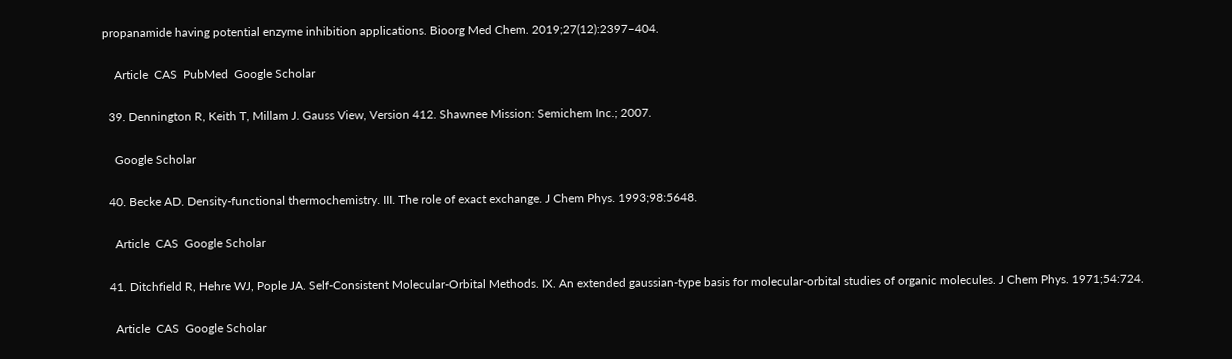propanamide having potential enzyme inhibition applications. Bioorg Med Chem. 2019;27(12):2397–404.

    Article  CAS  PubMed  Google Scholar

  39. Dennington R, Keith T, Millam J. Gauss View, Version 412. Shawnee Mission: Semichem Inc.; 2007.

    Google Scholar

  40. Becke AD. Density-functional thermochemistry. III. The role of exact exchange. J Chem Phys. 1993;98:5648.

    Article  CAS  Google Scholar

  41. Ditchfield R, Hehre WJ, Pople JA. Self-Consistent Molecular-Orbital Methods. IX. An extended gaussian-type basis for molecular-orbital studies of organic molecules. J Chem Phys. 1971;54:724.

    Article  CAS  Google Scholar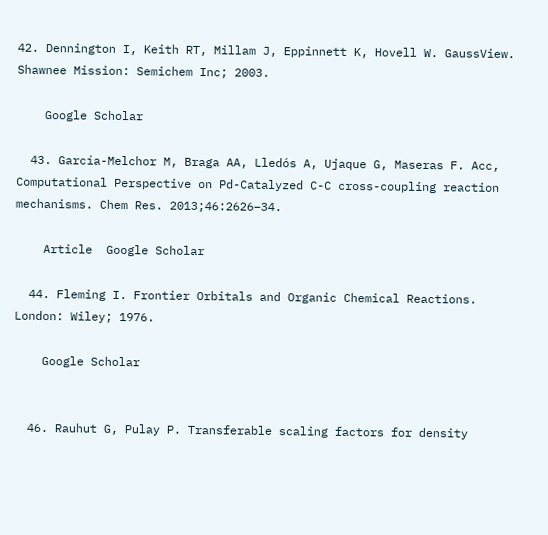42. Dennington I, Keith RT, Millam J, Eppinnett K, Hovell W. GaussView. Shawnee Mission: Semichem Inc; 2003.

    Google Scholar

  43. García-Melchor M, Braga AA, Lledós A, Ujaque G, Maseras F. Acc, Computational Perspective on Pd-Catalyzed C-C cross-coupling reaction mechanisms. Chem Res. 2013;46:2626–34.

    Article  Google Scholar

  44. Fleming I. Frontier Orbitals and Organic Chemical Reactions. London: Wiley; 1976.

    Google Scholar


  46. Rauhut G, Pulay P. Transferable scaling factors for density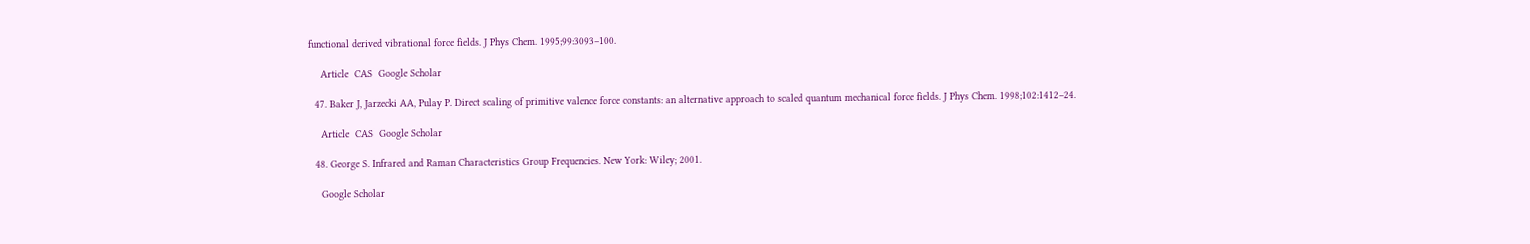functional derived vibrational force fields. J Phys Chem. 1995;99:3093–100.

    Article  CAS  Google Scholar

  47. Baker J, Jarzecki AA, Pulay P. Direct scaling of primitive valence force constants: an alternative approach to scaled quantum mechanical force fields. J Phys Chem. 1998;102:1412–24.

    Article  CAS  Google Scholar

  48. George S. Infrared and Raman Characteristics Group Frequencies. New York: Wiley; 2001.

    Google Scholar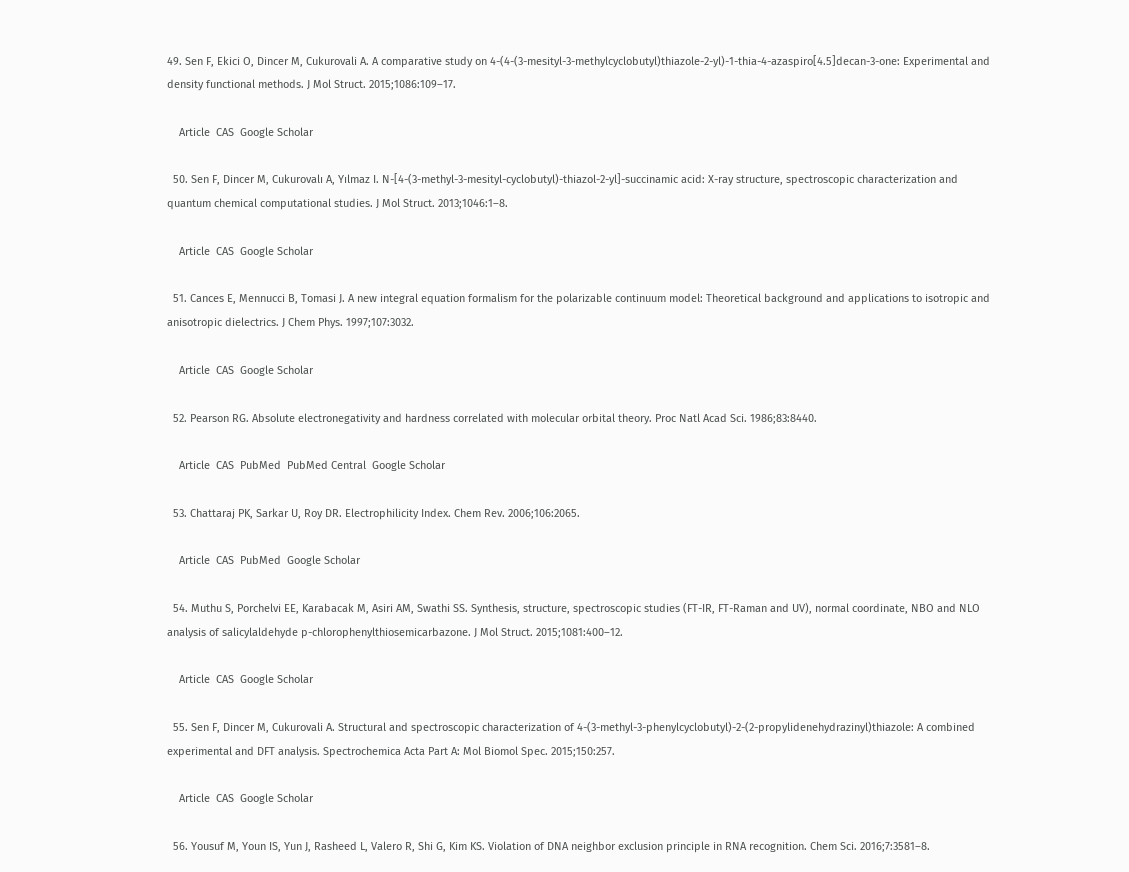49. Sen F, Ekici O, Dincer M, Cukurovali A. A comparative study on 4-(4-(3-mesityl-3-methylcyclobutyl)thiazole-2-yl)-1-thia-4-azaspiro[4.5]decan-3-one: Experimental and density functional methods. J Mol Struct. 2015;1086:109–17.

    Article  CAS  Google Scholar

  50. Sen F, Dincer M, Cukurovalı A, Yılmaz I. N-[4-(3-methyl-3-mesityl-cyclobutyl)-thiazol-2-yl]-succinamic acid: X-ray structure, spectroscopic characterization and quantum chemical computational studies. J Mol Struct. 2013;1046:1–8.

    Article  CAS  Google Scholar

  51. Cances E, Mennucci B, Tomasi J. A new integral equation formalism for the polarizable continuum model: Theoretical background and applications to isotropic and anisotropic dielectrics. J Chem Phys. 1997;107:3032.

    Article  CAS  Google Scholar

  52. Pearson RG. Absolute electronegativity and hardness correlated with molecular orbital theory. Proc Natl Acad Sci. 1986;83:8440.

    Article  CAS  PubMed  PubMed Central  Google Scholar

  53. Chattaraj PK, Sarkar U, Roy DR. Electrophilicity Index. Chem Rev. 2006;106:2065.

    Article  CAS  PubMed  Google Scholar

  54. Muthu S, Porchelvi EE, Karabacak M, Asiri AM, Swathi SS. Synthesis, structure, spectroscopic studies (FT-IR, FT-Raman and UV), normal coordinate, NBO and NLO analysis of salicylaldehyde p-chlorophenylthiosemicarbazone. J Mol Struct. 2015;1081:400–12.

    Article  CAS  Google Scholar

  55. Sen F, Dincer M, Cukurovali A. Structural and spectroscopic characterization of 4-(3-methyl-3-phenylcyclobutyl)-2-(2-propylidenehydrazinyl)thiazole: A combined experimental and DFT analysis. Spectrochemica Acta Part A: Mol Biomol Spec. 2015;150:257.

    Article  CAS  Google Scholar

  56. Yousuf M, Youn IS, Yun J, Rasheed L, Valero R, Shi G, Kim KS. Violation of DNA neighbor exclusion principle in RNA recognition. Chem Sci. 2016;7:3581–8.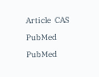Article  CAS  PubMed  PubMed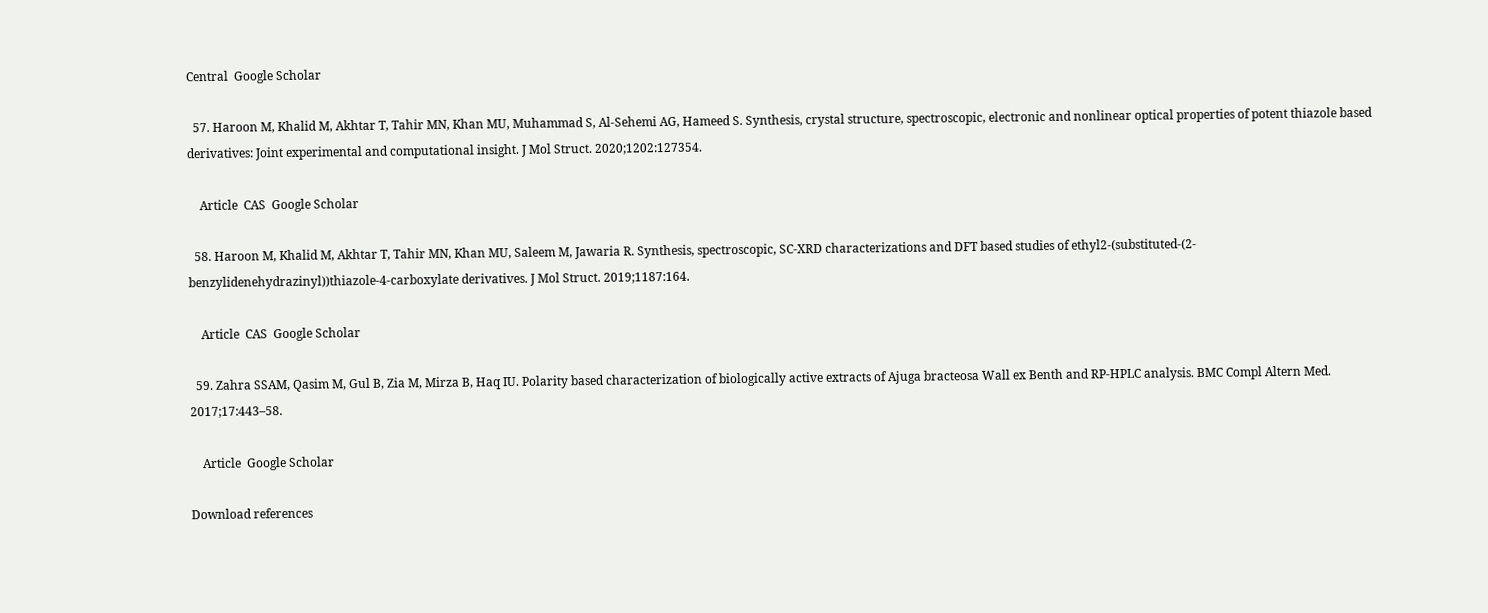Central  Google Scholar

  57. Haroon M, Khalid M, Akhtar T, Tahir MN, Khan MU, Muhammad S, Al-Sehemi AG, Hameed S. Synthesis, crystal structure, spectroscopic, electronic and nonlinear optical properties of potent thiazole based derivatives: Joint experimental and computational insight. J Mol Struct. 2020;1202:127354.

    Article  CAS  Google Scholar

  58. Haroon M, Khalid M, Akhtar T, Tahir MN, Khan MU, Saleem M, Jawaria R. Synthesis, spectroscopic, SC-XRD characterizations and DFT based studies of ethyl2-(substituted-(2-benzylidenehydrazinyl))thiazole-4-carboxylate derivatives. J Mol Struct. 2019;1187:164.

    Article  CAS  Google Scholar

  59. Zahra SSAM, Qasim M, Gul B, Zia M, Mirza B, Haq IU. Polarity based characterization of biologically active extracts of Ajuga bracteosa Wall ex Benth and RP-HPLC analysis. BMC Compl Altern Med. 2017;17:443–58.

    Article  Google Scholar

Download references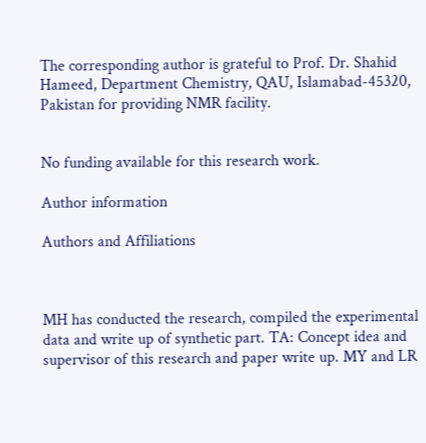The corresponding author is grateful to Prof. Dr. Shahid Hameed, Department Chemistry, QAU, Islamabad-45320, Pakistan for providing NMR facility.


No funding available for this research work.

Author information

Authors and Affiliations



MH has conducted the research, compiled the experimental data and write up of synthetic part. TA: Concept idea and supervisor of this research and paper write up. MY and LR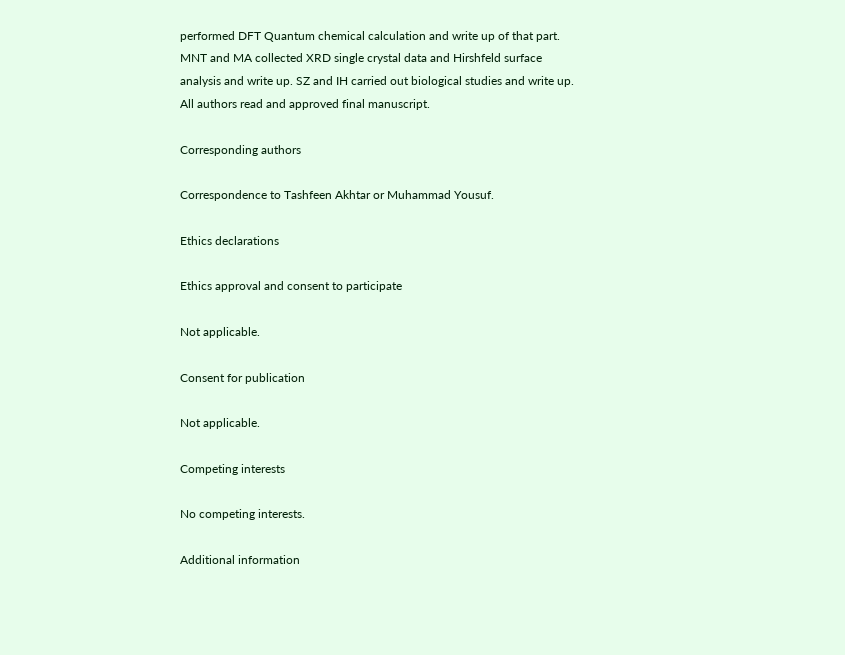performed DFT Quantum chemical calculation and write up of that part. MNT and MA collected XRD single crystal data and Hirshfeld surface analysis and write up. SZ and IH carried out biological studies and write up. All authors read and approved final manuscript.

Corresponding authors

Correspondence to Tashfeen Akhtar or Muhammad Yousuf.

Ethics declarations

Ethics approval and consent to participate

Not applicable.

Consent for publication

Not applicable.

Competing interests

No competing interests.

Additional information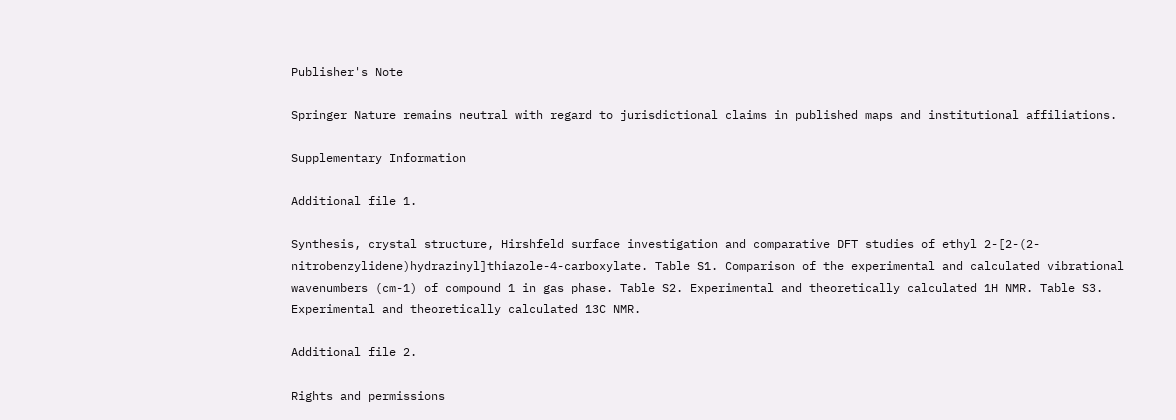Publisher's Note

Springer Nature remains neutral with regard to jurisdictional claims in published maps and institutional affiliations.

Supplementary Information

Additional file 1.

Synthesis, crystal structure, Hirshfeld surface investigation and comparative DFT studies of ethyl 2-[2-(2-nitrobenzylidene)hydrazinyl]thiazole-4-carboxylate. Table S1. Comparison of the experimental and calculated vibrational wavenumbers (cm-1) of compound 1 in gas phase. Table S2. Experimental and theoretically calculated 1H NMR. Table S3. Experimental and theoretically calculated 13C NMR.

Additional file 2.

Rights and permissions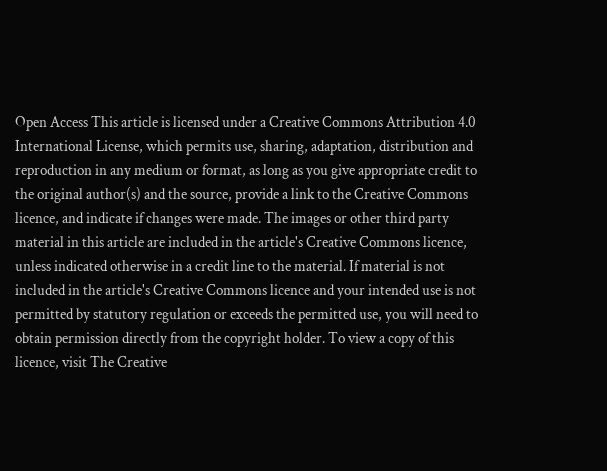Open Access This article is licensed under a Creative Commons Attribution 4.0 International License, which permits use, sharing, adaptation, distribution and reproduction in any medium or format, as long as you give appropriate credit to the original author(s) and the source, provide a link to the Creative Commons licence, and indicate if changes were made. The images or other third party material in this article are included in the article's Creative Commons licence, unless indicated otherwise in a credit line to the material. If material is not included in the article's Creative Commons licence and your intended use is not permitted by statutory regulation or exceeds the permitted use, you will need to obtain permission directly from the copyright holder. To view a copy of this licence, visit The Creative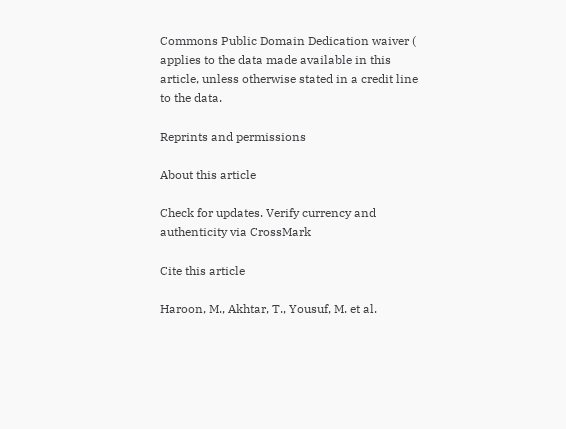Commons Public Domain Dedication waiver ( applies to the data made available in this article, unless otherwise stated in a credit line to the data.

Reprints and permissions

About this article

Check for updates. Verify currency and authenticity via CrossMark

Cite this article

Haroon, M., Akhtar, T., Yousuf, M. et al.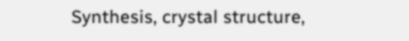Synthesis, crystal structure,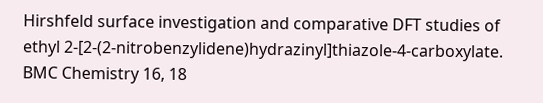Hirshfeld surface investigation and comparative DFT studies of ethyl 2-[2-(2-nitrobenzylidene)hydrazinyl]thiazole-4-carboxylate. BMC Chemistry 16, 18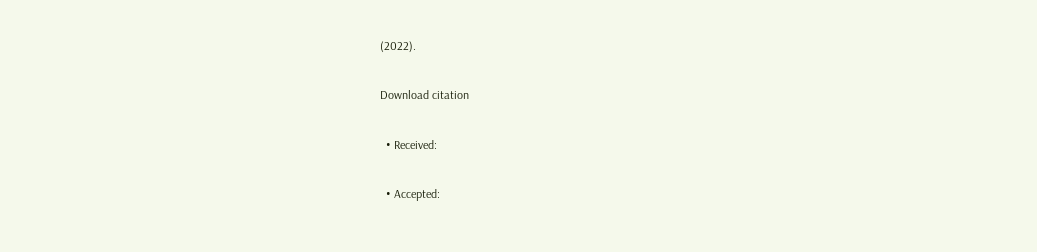(2022).

Download citation

  • Received:

  • Accepted: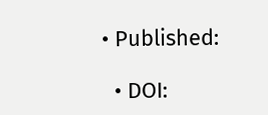• Published:

  • DOI: